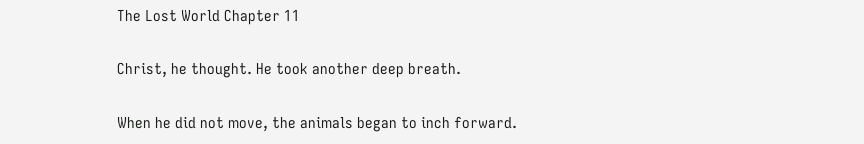The Lost World Chapter 11

Christ, he thought. He took another deep breath.

When he did not move, the animals began to inch forward.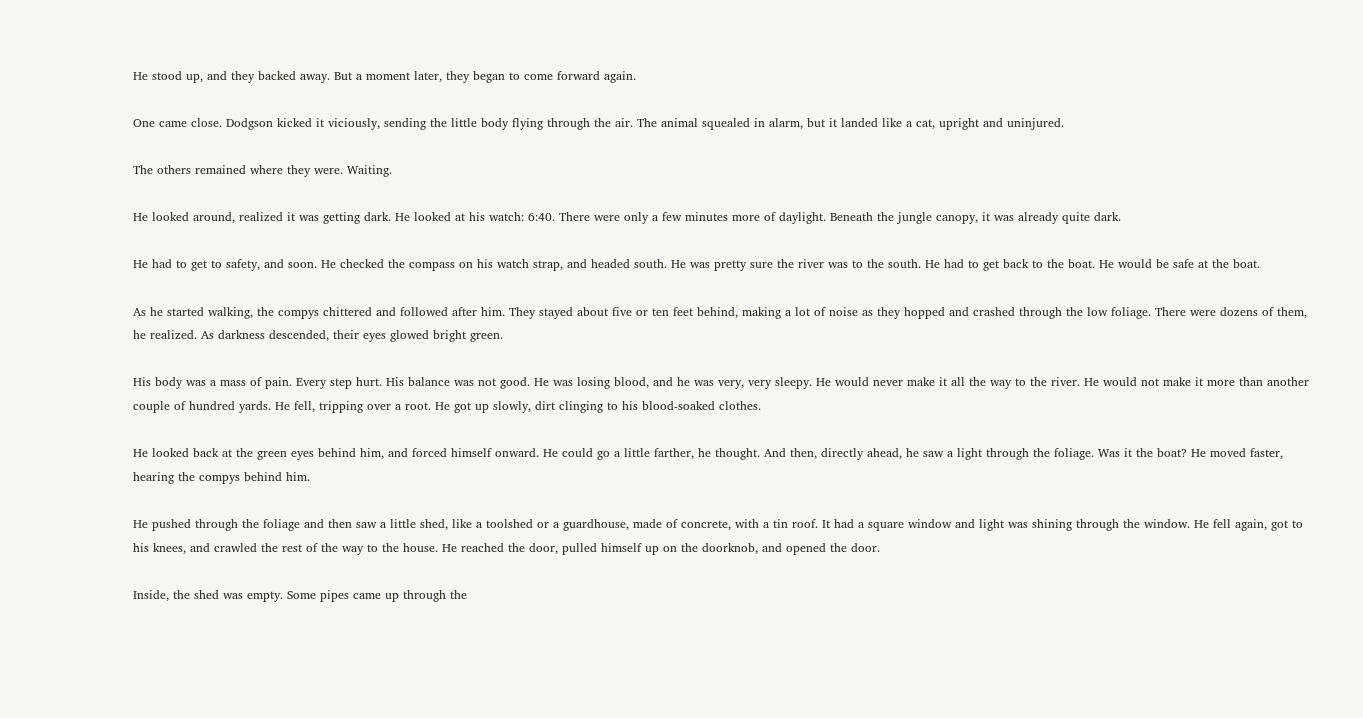He stood up, and they backed away. But a moment later, they began to come forward again.

One came close. Dodgson kicked it viciously, sending the little body flying through the air. The animal squealed in alarm, but it landed like a cat, upright and uninjured.

The others remained where they were. Waiting.

He looked around, realized it was getting dark. He looked at his watch: 6:40. There were only a few minutes more of daylight. Beneath the jungle canopy, it was already quite dark.

He had to get to safety, and soon. He checked the compass on his watch strap, and headed south. He was pretty sure the river was to the south. He had to get back to the boat. He would be safe at the boat.

As he started walking, the compys chittered and followed after him. They stayed about five or ten feet behind, making a lot of noise as they hopped and crashed through the low foliage. There were dozens of them, he realized. As darkness descended, their eyes glowed bright green.

His body was a mass of pain. Every step hurt. His balance was not good. He was losing blood, and he was very, very sleepy. He would never make it all the way to the river. He would not make it more than another couple of hundred yards. He fell, tripping over a root. He got up slowly, dirt clinging to his blood-soaked clothes.

He looked back at the green eyes behind him, and forced himself onward. He could go a little farther, he thought. And then, directly ahead, he saw a light through the foliage. Was it the boat? He moved faster, hearing the compys behind him.

He pushed through the foliage and then saw a little shed, like a toolshed or a guardhouse, made of concrete, with a tin roof. It had a square window and light was shining through the window. He fell again, got to his knees, and crawled the rest of the way to the house. He reached the door, pulled himself up on the doorknob, and opened the door.

Inside, the shed was empty. Some pipes came up through the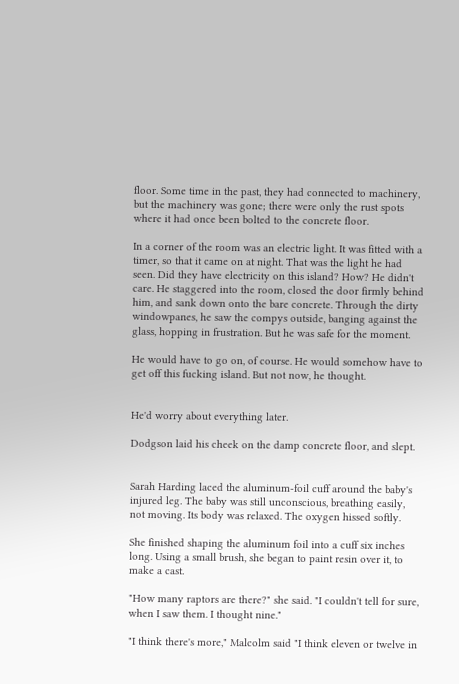floor. Some time in the past, they had connected to machinery, but the machinery was gone; there were only the rust spots where it had once been bolted to the concrete floor.

In a corner of the room was an electric light. It was fitted with a timer, so that it came on at night. That was the light he had seen. Did they have electricity on this island? How? He didn't care. He staggered into the room, closed the door firmly behind him, and sank down onto the bare concrete. Through the dirty windowpanes, he saw the compys outside, banging against the glass, hopping in frustration. But he was safe for the moment.

He would have to go on, of course. He would somehow have to get off this fucking island. But not now, he thought.


He'd worry about everything later.

Dodgson laid his cheek on the damp concrete floor, and slept.


Sarah Harding laced the aluminum-foil cuff around the baby's injured leg. The baby was still unconscious, breathing easily, not moving. Its body was relaxed. The oxygen hissed softly.

She finished shaping the aluminum foil into a cuff six inches long. Using a small brush, she began to paint resin over it, to make a cast.

"How many raptors are there?" she said. "I couldn't tell for sure, when I saw them. I thought nine."

"I think there's more," Malcolm said "I think eleven or twelve in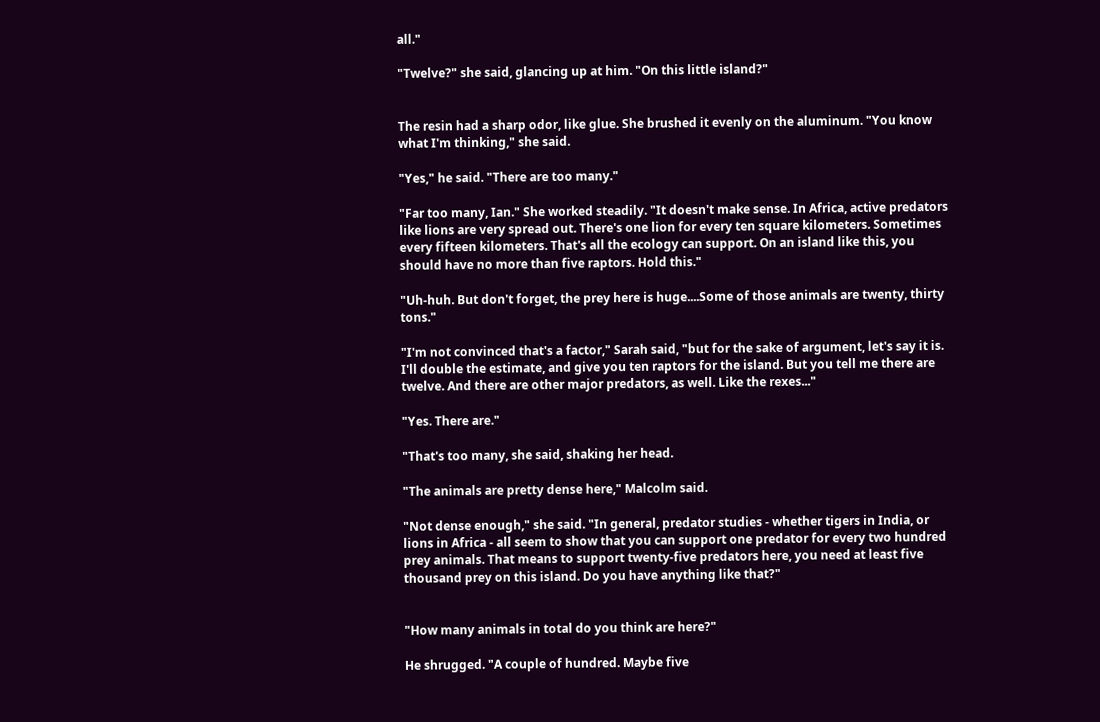all."

"Twelve?" she said, glancing up at him. "On this little island?"


The resin had a sharp odor, like glue. She brushed it evenly on the aluminum. "You know what I'm thinking," she said.

"Yes," he said. "There are too many."

"Far too many, Ian." She worked steadily. "It doesn't make sense. In Africa, active predators like lions are very spread out. There's one lion for every ten square kilometers. Sometimes every fifteen kilometers. That's all the ecology can support. On an island like this, you should have no more than five raptors. Hold this."

"Uh-huh. But don't forget, the prey here is huge....Some of those animals are twenty, thirty tons."

"I'm not convinced that's a factor," Sarah said, "but for the sake of argument, let's say it is. I'll double the estimate, and give you ten raptors for the island. But you tell me there are twelve. And there are other major predators, as well. Like the rexes..."

"Yes. There are."

"That's too many, she said, shaking her head.

"The animals are pretty dense here," Malcolm said.

"Not dense enough," she said. "In general, predator studies - whether tigers in India, or lions in Africa - all seem to show that you can support one predator for every two hundred prey animals. That means to support twenty-five predators here, you need at least five thousand prey on this island. Do you have anything like that?"


"How many animals in total do you think are here?"

He shrugged. "A couple of hundred. Maybe five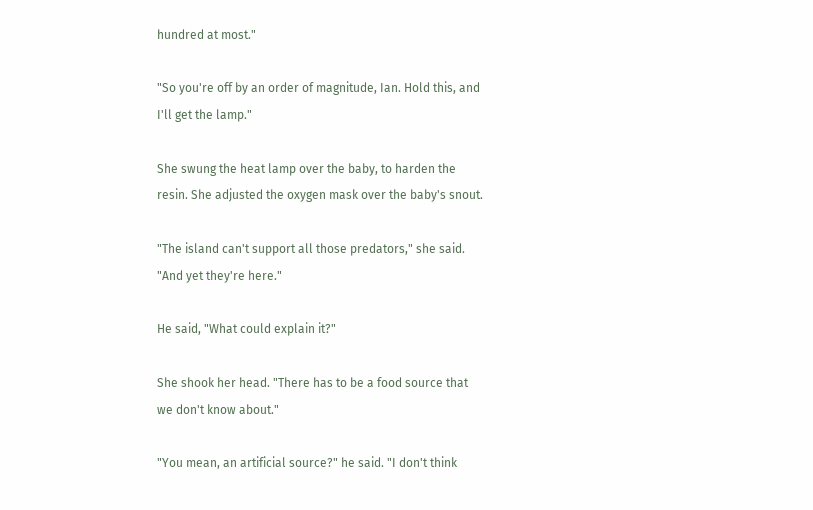hundred at most."

"So you're off by an order of magnitude, Ian. Hold this, and I'll get the lamp."

She swung the heat lamp over the baby, to harden the resin. She adjusted the oxygen mask over the baby's snout.

"The island can't support all those predators," she said. "And yet they're here."

He said, "What could explain it?"

She shook her head. "There has to be a food source that we don't know about."

"You mean, an artificial source?" he said. "I don't think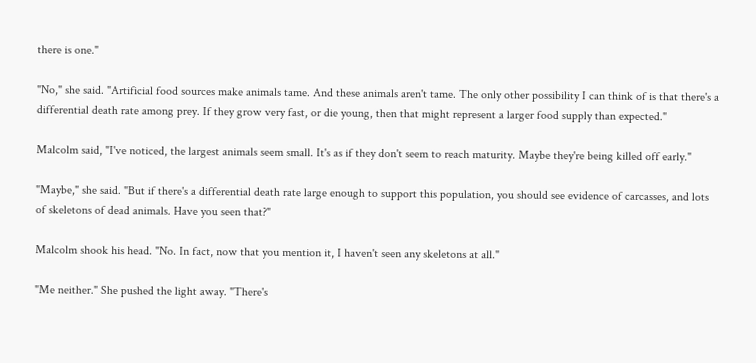there is one."

"No," she said. "Artificial food sources make animals tame. And these animals aren't tame. The only other possibility I can think of is that there's a differential death rate among prey. If they grow very fast, or die young, then that might represent a larger food supply than expected."

Malcolm said, "I've noticed, the largest animals seem small. It's as if they don't seem to reach maturity. Maybe they're being killed off early."

"Maybe," she said. "But if there's a differential death rate large enough to support this population, you should see evidence of carcasses, and lots of skeletons of dead animals. Have you seen that?"

Malcolm shook his head. "No. In fact, now that you mention it, I haven't seen any skeletons at all."

"Me neither." She pushed the light away. "There's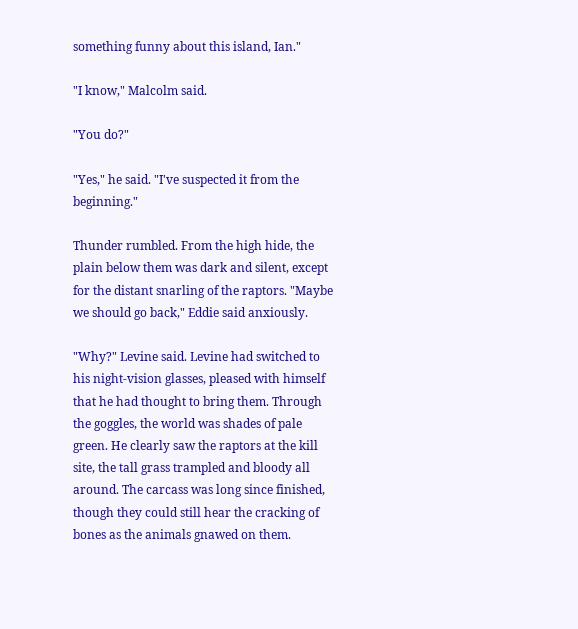something funny about this island, Ian."

"I know," Malcolm said.

"You do?"

"Yes," he said. "I've suspected it from the beginning."

Thunder rumbled. From the high hide, the plain below them was dark and silent, except for the distant snarling of the raptors. "Maybe we should go back," Eddie said anxiously.

"Why?" Levine said. Levine had switched to his night-vision glasses, pleased with himself that he had thought to bring them. Through the goggles, the world was shades of pale green. He clearly saw the raptors at the kill site, the tall grass trampled and bloody all around. The carcass was long since finished, though they could still hear the cracking of bones as the animals gnawed on them.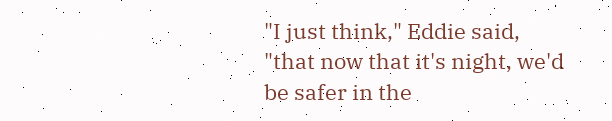"I just think," Eddie said, "that now that it's night, we'd be safer in the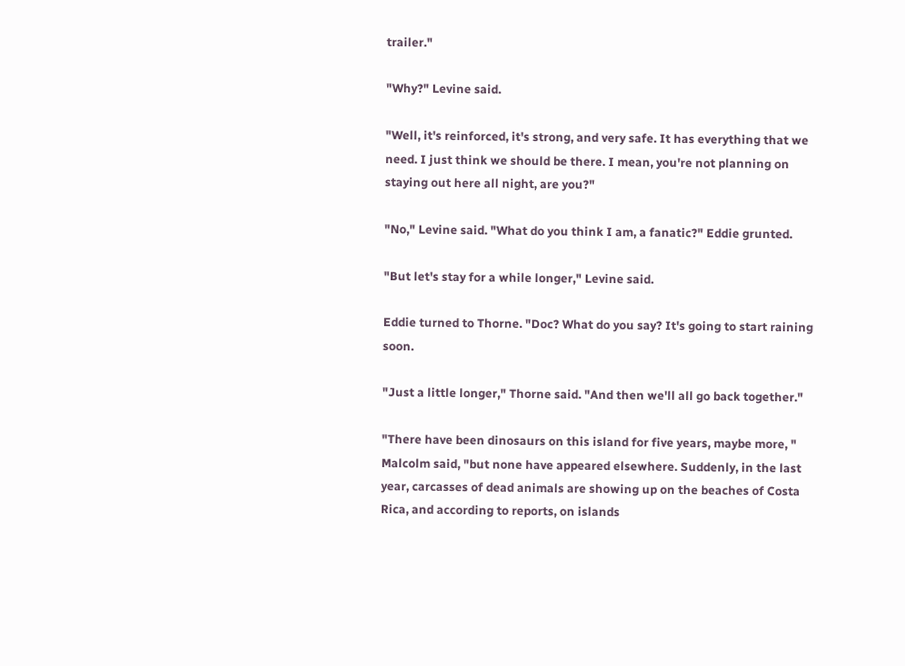trailer."

"Why?" Levine said.

"Well, it's reinforced, it's strong, and very safe. It has everything that we need. I just think we should be there. I mean, you're not planning on staying out here all night, are you?"

"No," Levine said. "What do you think I am, a fanatic?" Eddie grunted.

"But let's stay for a while longer," Levine said.

Eddie turned to Thorne. "Doc? What do you say? It's going to start raining soon.

"Just a little longer," Thorne said. "And then we'll all go back together."

"There have been dinosaurs on this island for five years, maybe more, " Malcolm said, "but none have appeared elsewhere. Suddenly, in the last year, carcasses of dead animals are showing up on the beaches of Costa Rica, and according to reports, on islands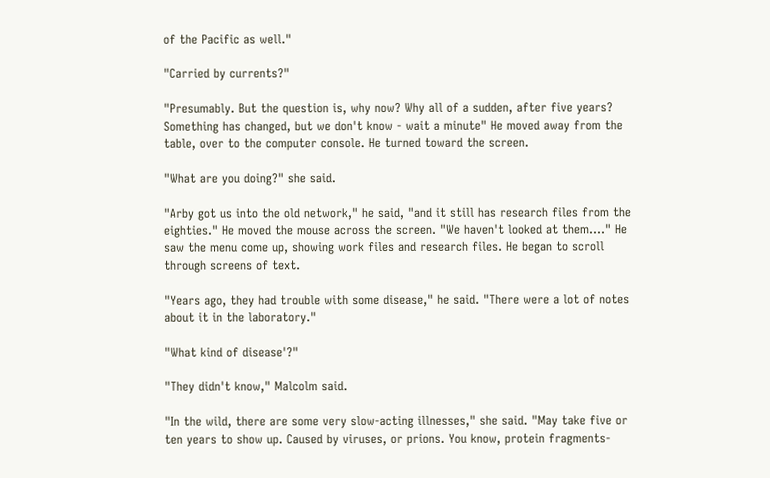of the Pacific as well."

"Carried by currents?"

"Presumably. But the question is, why now? Why all of a sudden, after five years? Something has changed, but we don't know - wait a minute" He moved away from the table, over to the computer console. He turned toward the screen.

"What are you doing?" she said.

"Arby got us into the old network," he said, "and it still has research files from the eighties." He moved the mouse across the screen. "We haven't looked at them...." He saw the menu come up, showing work files and research files. He began to scroll through screens of text.

"Years ago, they had trouble with some disease," he said. "There were a lot of notes about it in the laboratory."

"What kind of disease'?"

"They didn't know," Malcolm said.

"In the wild, there are some very slow-acting illnesses," she said. "May take five or ten years to show up. Caused by viruses, or prions. You know, protein fragments-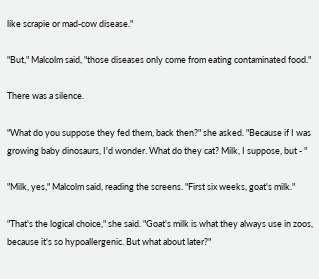like scrapie or mad-cow disease."

"But," Malcolm said, "those diseases only come from eating contaminated food."

There was a silence.

"What do you suppose they fed them, back then?" she asked. "Because if I was growing baby dinosaurs, I'd wonder. What do they cat? Milk, I suppose, but - "

"Milk, yes," Malcolm said, reading the screens. "First six weeks, goat's milk."

"That's the logical choice," she said. "Goat's milk is what they always use in zoos, because it's so hypoallergenic. But what about later?"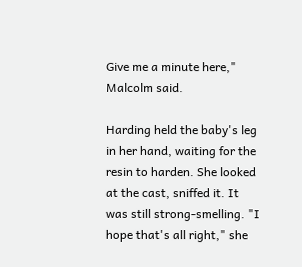Give me a minute here," Malcolm said.

Harding held the baby's leg in her hand, waiting for the resin to harden. She looked at the cast, sniffed it. It was still strong-smelling. "I hope that's all right," she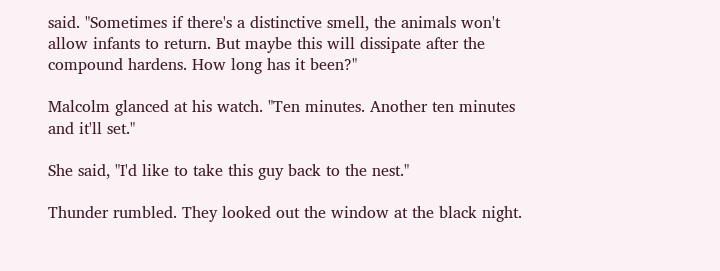said. "Sometimes if there's a distinctive smell, the animals won't allow infants to return. But maybe this will dissipate after the compound hardens. How long has it been?"

Malcolm glanced at his watch. "Ten minutes. Another ten minutes and it'll set."

She said, "I'd like to take this guy back to the nest."

Thunder rumbled. They looked out the window at the black night.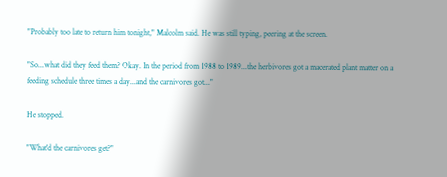"Probably too late to return him tonight," Malcolm said. He was still typing, peering at the screen.

"So...what did they feed them? Okay. In the period from 1988 to 1989...the herbivores got a macerated plant matter on a feeding schedule three times a day...and the carnivores got..."

He stopped.

"What'd the carnivores get?"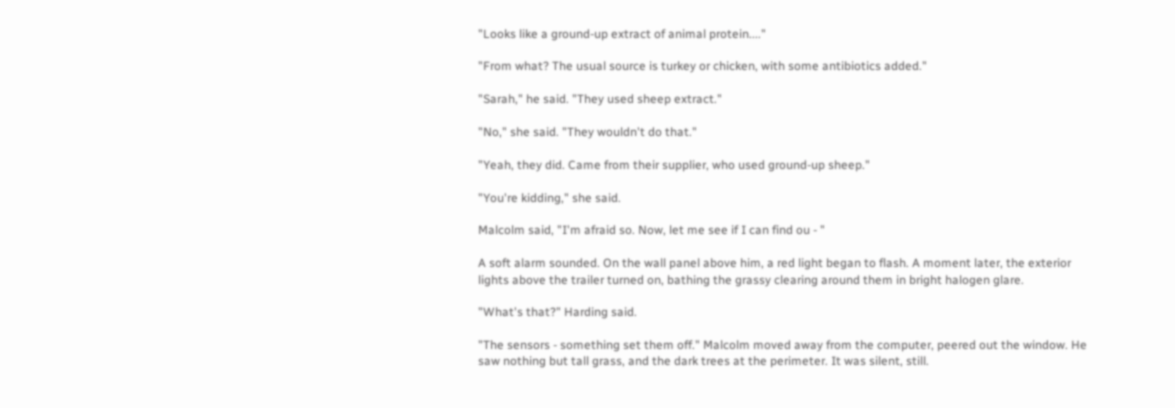"Looks like a ground-up extract of animal protein...."

"From what? The usual source is turkey or chicken, with some antibiotics added."

"Sarah," he said. "They used sheep extract."

"No," she said. "They wouldn't do that."

"Yeah, they did. Came from their supplier, who used ground-up sheep."

"You're kidding," she said.

Malcolm said, "I'm afraid so. Now, let me see if I can find ou - "

A soft alarm sounded. On the wall panel above him, a red light began to flash. A moment later, the exterior lights above the trailer turned on, bathing the grassy clearing around them in bright halogen glare.

"What's that?" Harding said.

"The sensors - something set them off." Malcolm moved away from the computer, peered out the window. He saw nothing but tall grass, and the dark trees at the perimeter. It was silent, still.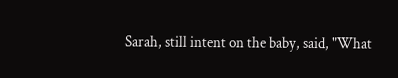Sarah, still intent on the baby, said, "What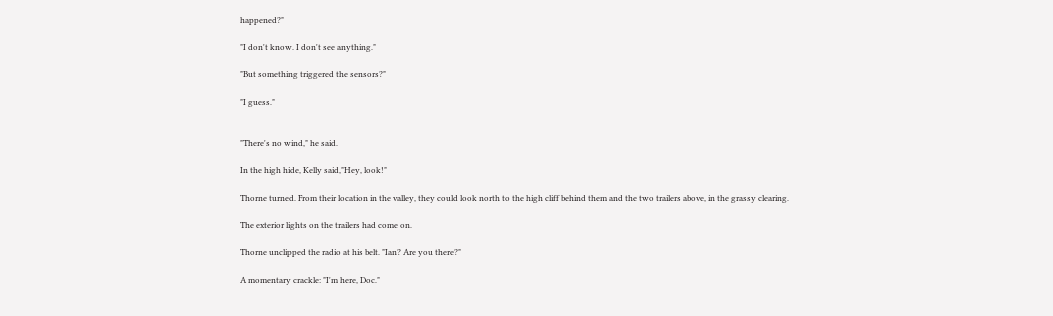happened?"

"I don't know. I don't see anything."

"But something triggered the sensors?"

"I guess."


"There's no wind," he said.

In the high hide, Kelly said,"Hey, look!"

Thorne turned. From their location in the valley, they could look north to the high cliff behind them and the two trailers above, in the grassy clearing.

The exterior lights on the trailers had come on.

Thorne unclipped the radio at his belt. "Ian? Are you there?"

A momentary crackle: "I'm here, Doc."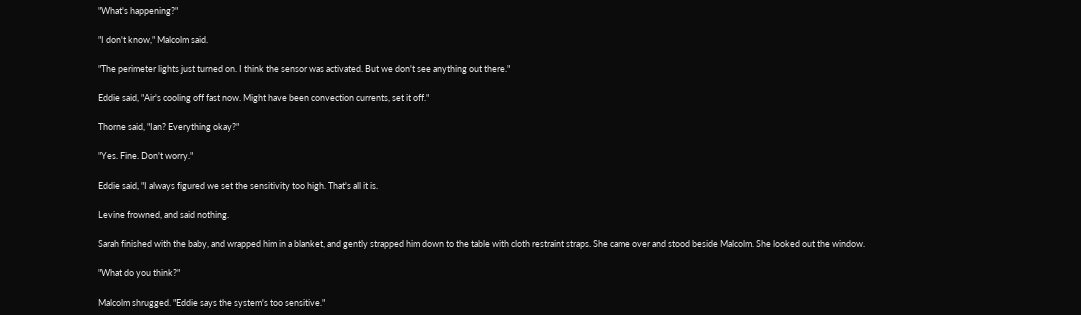"What's happening?"

"I don't know," Malcolm said.

"The perimeter lights just turned on. I think the sensor was activated. But we don't see anything out there."

Eddie said, "Air's cooling off fast now. Might have been convection currents, set it off."

Thorne said, "Ian? Everything okay?"

"Yes. Fine. Don't worry."

Eddie said, "I always figured we set the sensitivity too high. That's all it is.

Levine frowned, and said nothing.

Sarah finished with the baby, and wrapped him in a blanket, and gently strapped him down to the table with cloth restraint straps. She came over and stood beside Malcolm. She looked out the window.

"What do you think?"

Malcolm shrugged. "Eddie says the system's too sensitive."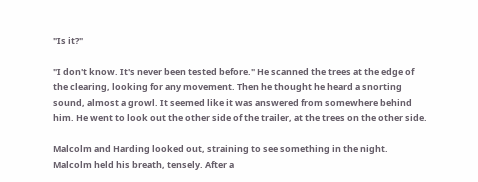"Is it?"

"I don't know. It's never been tested before." He scanned the trees at the edge of the clearing, looking for any movement. Then he thought he heard a snorting sound, almost a growl. It seemed like it was answered from somewhere behind him. He went to look out the other side of the trailer, at the trees on the other side.

Malcolm and Harding looked out, straining to see something in the night. Malcolm held his breath, tensely. After a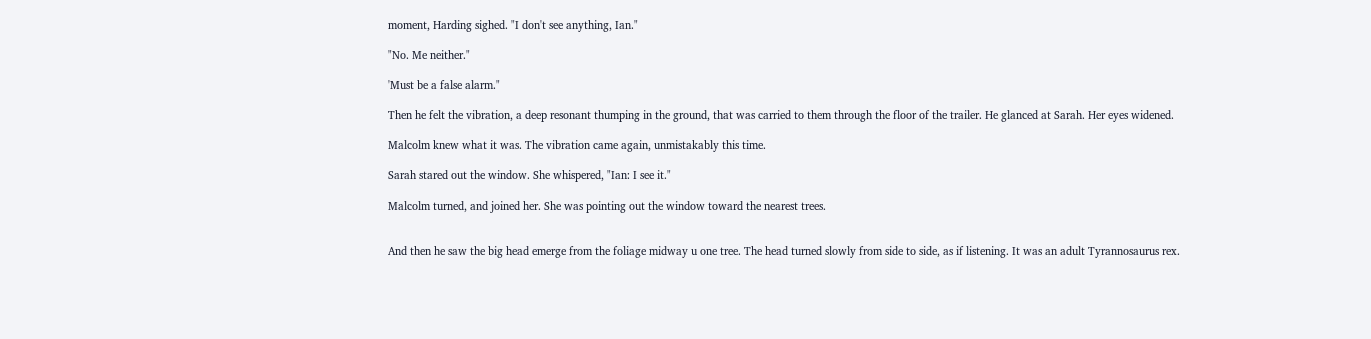moment, Harding sighed. "I don't see anything, Ian."

"No. Me neither."

'Must be a false alarm."

Then he felt the vibration, a deep resonant thumping in the ground, that was carried to them through the floor of the trailer. He glanced at Sarah. Her eyes widened.

Malcolm knew what it was. The vibration came again, unmistakably this time.

Sarah stared out the window. She whispered, "Ian: I see it."

Malcolm turned, and joined her. She was pointing out the window toward the nearest trees.


And then he saw the big head emerge from the foliage midway u one tree. The head turned slowly from side to side, as if listening. It was an adult Tyrannosaurus rex.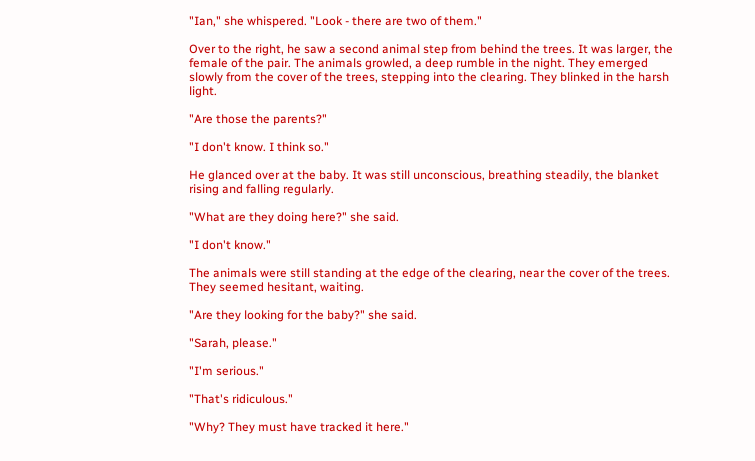"Ian," she whispered. "Look - there are two of them."

Over to the right, he saw a second animal step from behind the trees. It was larger, the female of the pair. The animals growled, a deep rumble in the night. They emerged slowly from the cover of the trees, stepping into the clearing. They blinked in the harsh light.

"Are those the parents?"

"I don't know. I think so."

He glanced over at the baby. It was still unconscious, breathing steadily, the blanket rising and falling regularly.

"What are they doing here?" she said.

"I don't know."

The animals were still standing at the edge of the clearing, near the cover of the trees. They seemed hesitant, waiting.

"Are they looking for the baby?" she said.

"Sarah, please."

"I'm serious."

"That's ridiculous."

"Why? They must have tracked it here."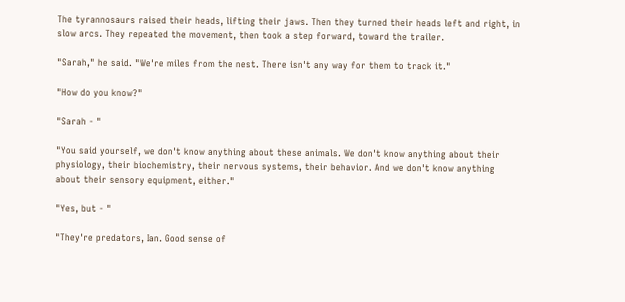The tyrannosaurs raised their heads, lifting their jaws. Then they turned their heads left and right, in slow arcs. They repeated the movement, then took a step forward, toward the trailer.

"Sarah," he said. "We're miles from the nest. There isn't any way for them to track it."

"How do you know?"

"Sarah - "

"You said yourself, we don't know anything about these animals. We don't know anything about their physiology, their biochemistry, their nervous systems, their behavior. And we don't know anything about their sensory equipment, either."

"Yes, but - "

"They're predators, Ian. Good sense of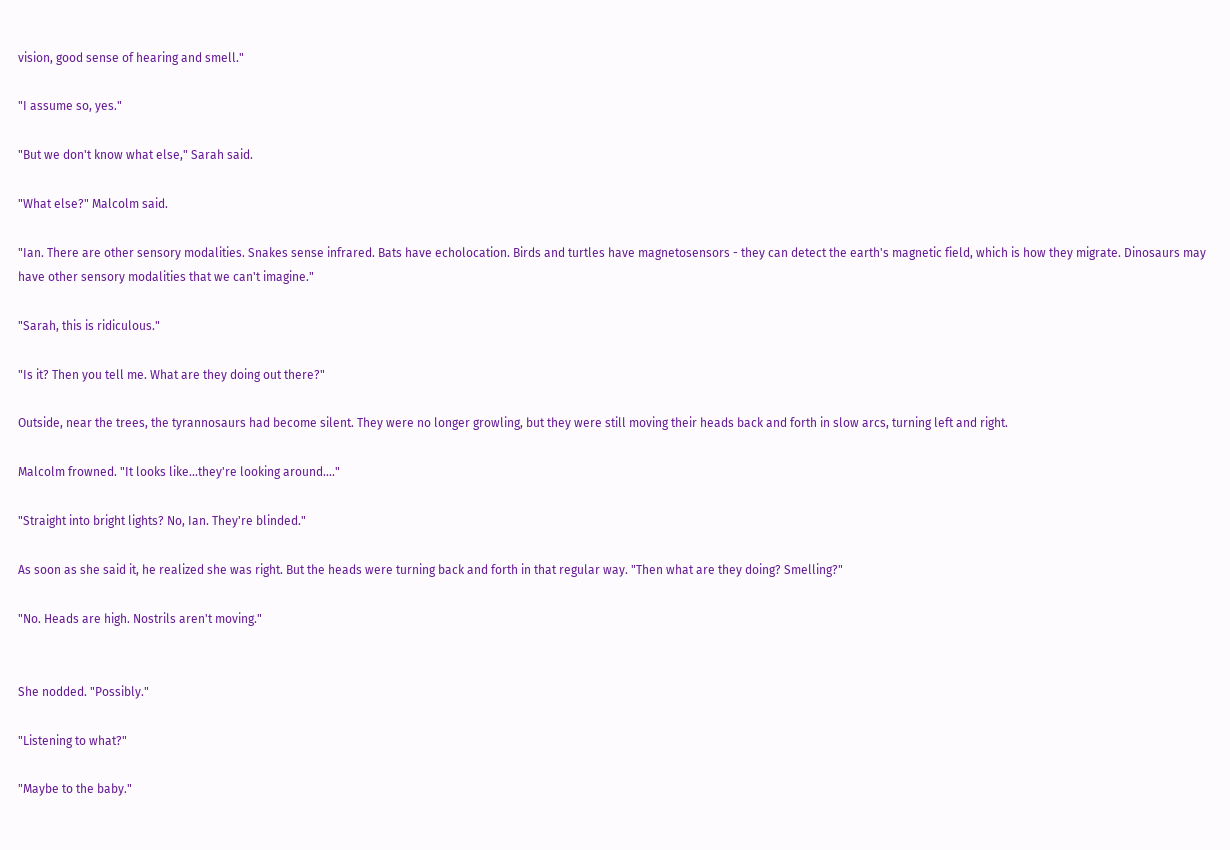vision, good sense of hearing and smell."

"I assume so, yes."

"But we don't know what else," Sarah said.

"What else?" Malcolm said.

"Ian. There are other sensory modalities. Snakes sense infrared. Bats have echolocation. Birds and turtles have magnetosensors - they can detect the earth's magnetic field, which is how they migrate. Dinosaurs may have other sensory modalities that we can't imagine."

"Sarah, this is ridiculous."

"Is it? Then you tell me. What are they doing out there?"

Outside, near the trees, the tyrannosaurs had become silent. They were no longer growling, but they were still moving their heads back and forth in slow arcs, turning left and right.

Malcolm frowned. "It looks like...they're looking around...."

"Straight into bright lights? No, Ian. They're blinded."

As soon as she said it, he realized she was right. But the heads were turning back and forth in that regular way. "Then what are they doing? Smelling?"

"No. Heads are high. Nostrils aren't moving."


She nodded. "Possibly."

"Listening to what?"

"Maybe to the baby."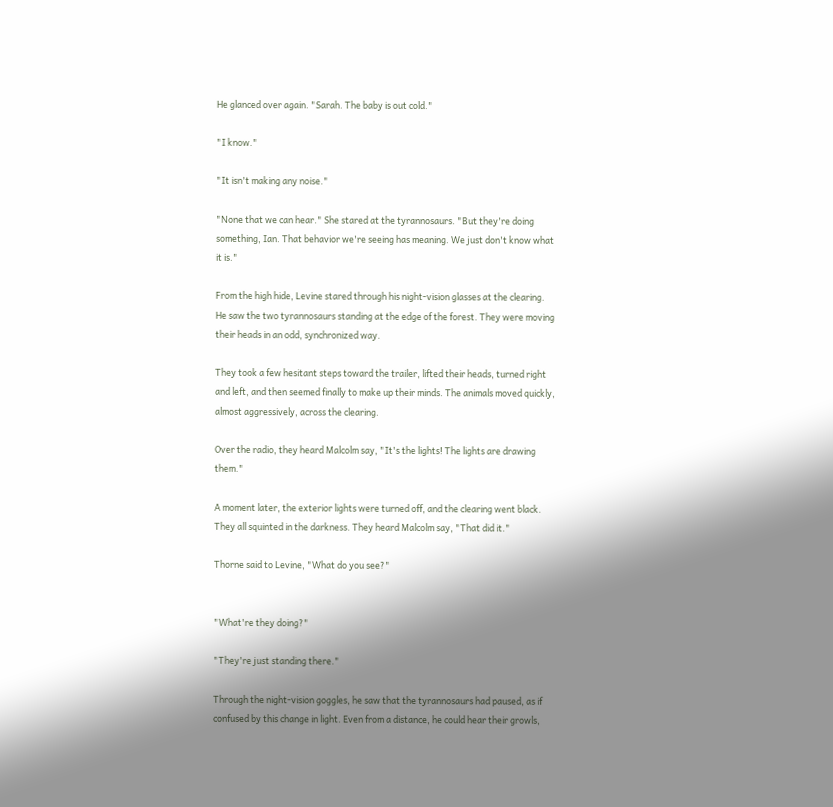He glanced over again. "Sarah. The baby is out cold."

"I know."

"It isn't making any noise."

"None that we can hear." She stared at the tyrannosaurs. "But they're doing something, Ian. That behavior we're seeing has meaning. We just don't know what it is."

From the high hide, Levine stared through his night-vision glasses at the clearing. He saw the two tyrannosaurs standing at the edge of the forest. They were moving their heads in an odd, synchronized way.

They took a few hesitant steps toward the trailer, lifted their heads, turned right and left, and then seemed finally to make up their minds. The animals moved quickly, almost aggressively, across the clearing.

Over the radio, they heard Malcolm say, "It's the lights! The lights are drawing them."

A moment later, the exterior lights were turned off, and the clearing went black. They all squinted in the darkness. They heard Malcolm say, "That did it."

Thorne said to Levine, "What do you see?"


"What're they doing?"

"They're just standing there."

Through the night-vision goggles, he saw that the tyrannosaurs had paused, as if confused by this change in light. Even from a distance, he could hear their growls,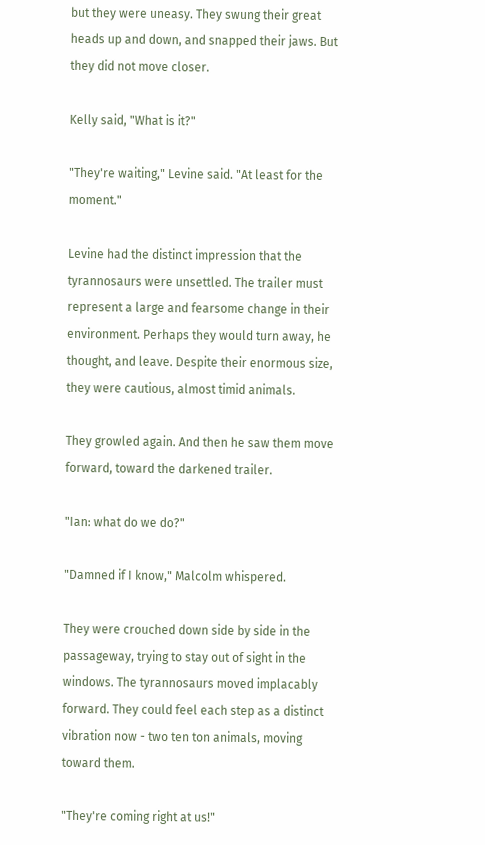but they were uneasy. They swung their great heads up and down, and snapped their jaws. But they did not move closer.

Kelly said, "What is it?"

"They're waiting," Levine said. "At least for the moment."

Levine had the distinct impression that the tyrannosaurs were unsettled. The trailer must represent a large and fearsome change in their environment. Perhaps they would turn away, he thought, and leave. Despite their enormous size, they were cautious, almost timid animals.

They growled again. And then he saw them move forward, toward the darkened trailer.

"Ian: what do we do?"

"Damned if I know," Malcolm whispered.

They were crouched down side by side in the passageway, trying to stay out of sight in the windows. The tyrannosaurs moved implacably forward. They could feel each step as a distinct vibration now - two ten ton animals, moving toward them.

"They're coming right at us!"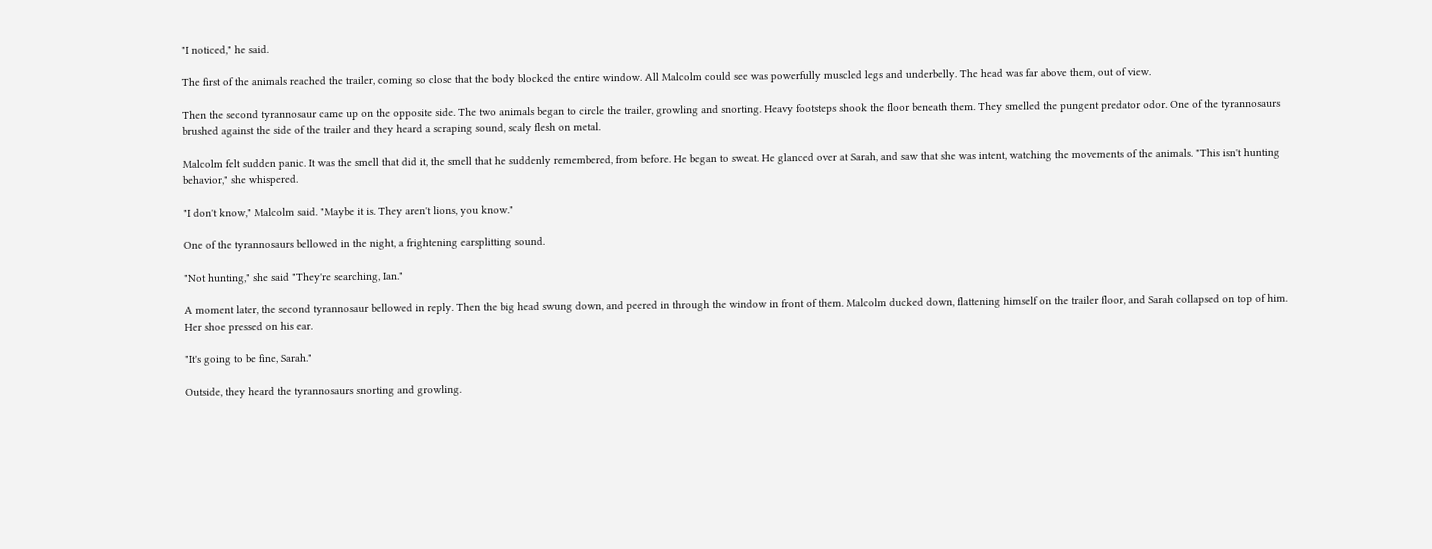"I noticed," he said.

The first of the animals reached the trailer, coming so close that the body blocked the entire window. All Malcolm could see was powerfully muscled legs and underbelly. The head was far above them, out of view.

Then the second tyrannosaur came up on the opposite side. The two animals began to circle the trailer, growling and snorting. Heavy footsteps shook the floor beneath them. They smelled the pungent predator odor. One of the tyrannosaurs brushed against the side of the trailer and they heard a scraping sound, scaly flesh on metal.

Malcolm felt sudden panic. It was the smell that did it, the smell that he suddenly remembered, from before. He began to sweat. He glanced over at Sarah, and saw that she was intent, watching the movements of the animals. "This isn't hunting behavior," she whispered.

"I don't know," Malcolm said. "Maybe it is. They aren't lions, you know."

One of the tyrannosaurs bellowed in the night, a frightening earsplitting sound.

"Not hunting," she said "They're searching, Ian."

A moment later, the second tyrannosaur bellowed in reply. Then the big head swung down, and peered in through the window in front of them. Malcolm ducked down, flattening himself on the trailer floor, and Sarah collapsed on top of him. Her shoe pressed on his ear.

"It's going to be fine, Sarah."

Outside, they heard the tyrannosaurs snorting and growling.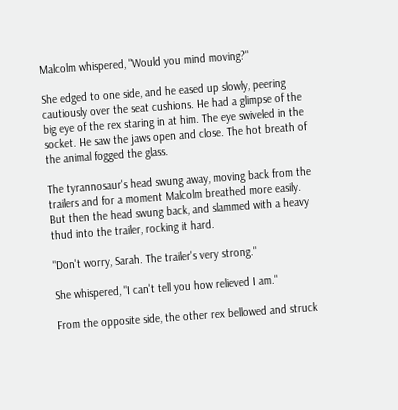Malcolm whispered, "Would you mind moving?"

She edged to one side, and he eased up slowly, peering cautiously over the seat cushions. He had a glimpse of the big eye of the rex staring in at him. The eye swiveled in the socket. He saw the jaws open and close. The hot breath of the animal fogged the glass.

The tyrannosaur's head swung away, moving back from the trailers and for a moment Malcolm breathed more easily. But then the head swung back, and slammed with a heavy thud into the trailer, rocking it hard.

"Don't worry, Sarah. The trailer's very strong."

She whispered, "I can't tell you how relieved I am."

From the opposite side, the other rex bellowed and struck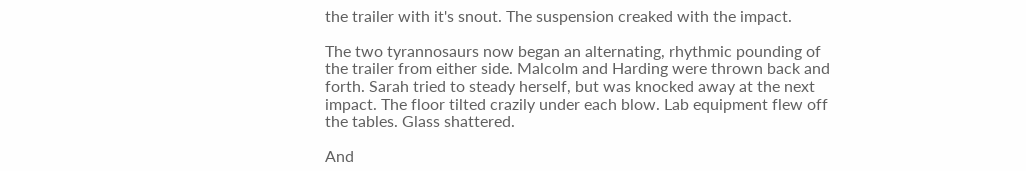the trailer with it's snout. The suspension creaked with the impact.

The two tyrannosaurs now began an alternating, rhythmic pounding of the trailer from either side. Malcolm and Harding were thrown back and forth. Sarah tried to steady herself, but was knocked away at the next impact. The floor tilted crazily under each blow. Lab equipment flew off the tables. Glass shattered.

And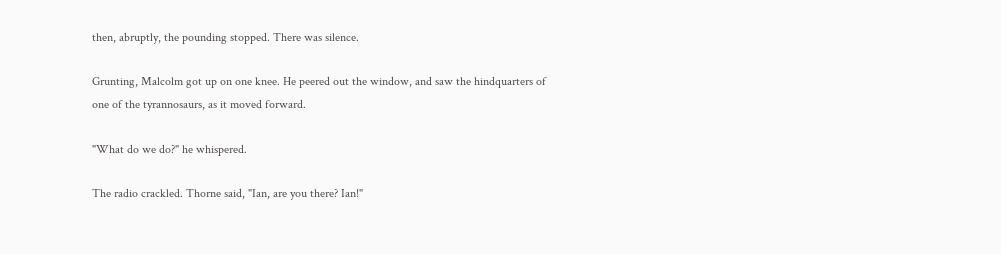then, abruptly, the pounding stopped. There was silence.

Grunting, Malcolm got up on one knee. He peered out the window, and saw the hindquarters of one of the tyrannosaurs, as it moved forward.

"What do we do?" he whispered.

The radio crackled. Thorne said, "Ian, are you there? Ian!"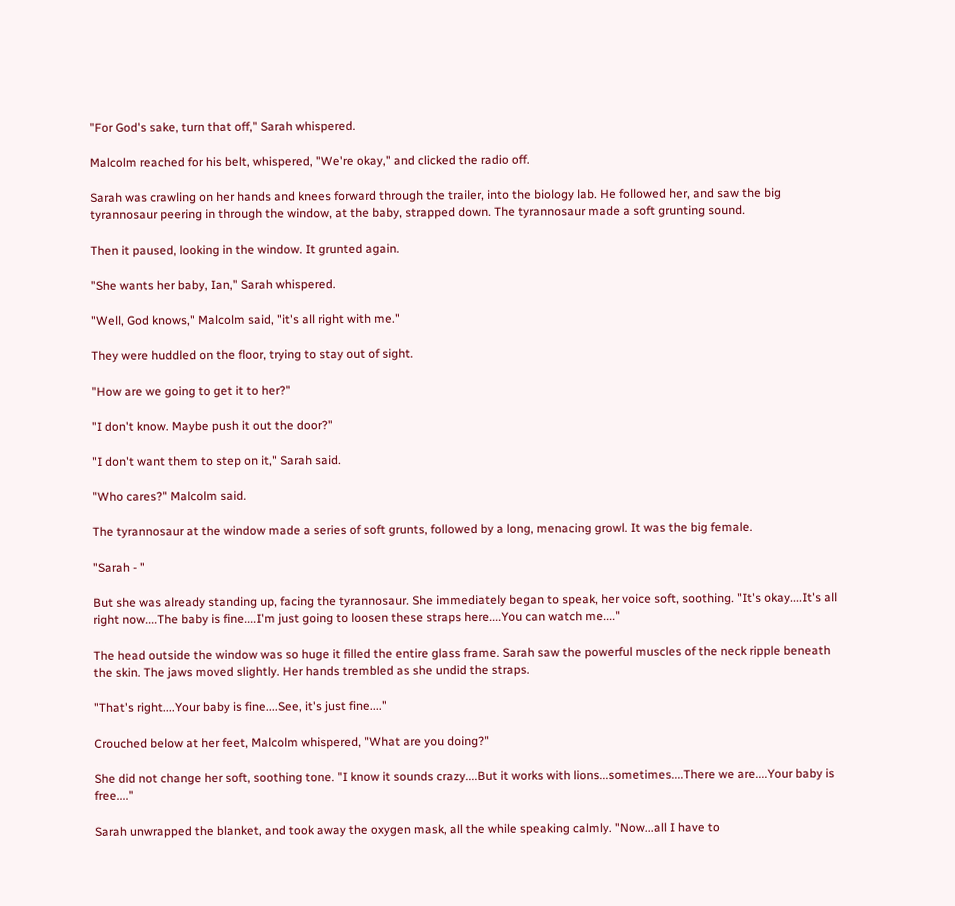"For God's sake, turn that off," Sarah whispered.

Malcolm reached for his belt, whispered, "We're okay," and clicked the radio off.

Sarah was crawling on her hands and knees forward through the trailer, into the biology lab. He followed her, and saw the big tyrannosaur peering in through the window, at the baby, strapped down. The tyrannosaur made a soft grunting sound.

Then it paused, looking in the window. It grunted again.

"She wants her baby, Ian," Sarah whispered.

"Well, God knows," Malcolm said, "it's all right with me."

They were huddled on the floor, trying to stay out of sight.

"How are we going to get it to her?"

"I don't know. Maybe push it out the door?"

"I don't want them to step on it," Sarah said.

"Who cares?" Malcolm said.

The tyrannosaur at the window made a series of soft grunts, followed by a long, menacing growl. It was the big female.

"Sarah - "

But she was already standing up, facing the tyrannosaur. She immediately began to speak, her voice soft, soothing. "It's okay....It's all right now....The baby is fine....I'm just going to loosen these straps here....You can watch me...."

The head outside the window was so huge it filled the entire glass frame. Sarah saw the powerful muscles of the neck ripple beneath the skin. The jaws moved slightly. Her hands trembled as she undid the straps.

"That's right....Your baby is fine....See, it's just fine...."

Crouched below at her feet, Malcolm whispered, "What are you doing?"

She did not change her soft, soothing tone. "I know it sounds crazy....But it works with lions...sometimes....There we are....Your baby is free...."

Sarah unwrapped the blanket, and took away the oxygen mask, all the while speaking calmly. "Now...all I have to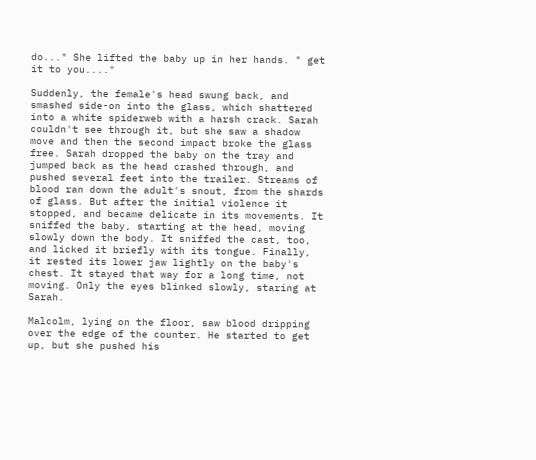do..." She lifted the baby up in her hands. " get it to you...."

Suddenly, the female's head swung back, and smashed side-on into the glass, which shattered into a white spiderweb with a harsh crack. Sarah couldn't see through it, but she saw a shadow move and then the second impact broke the glass free. Sarah dropped the baby on the tray and jumped back as the head crashed through, and pushed several feet into the trailer. Streams of blood ran down the adult's snout, from the shards of glass. But after the initial violence it stopped, and became delicate in its movements. It sniffed the baby, starting at the head, moving slowly down the body. It sniffed the cast, too, and licked it briefly with its tongue. Finally, it rested its lower jaw lightly on the baby's chest. It stayed that way for a long time, not moving. Only the eyes blinked slowly, staring at Sarah.

Malcolm, lying on the floor, saw blood dripping over the edge of the counter. He started to get up, but she pushed his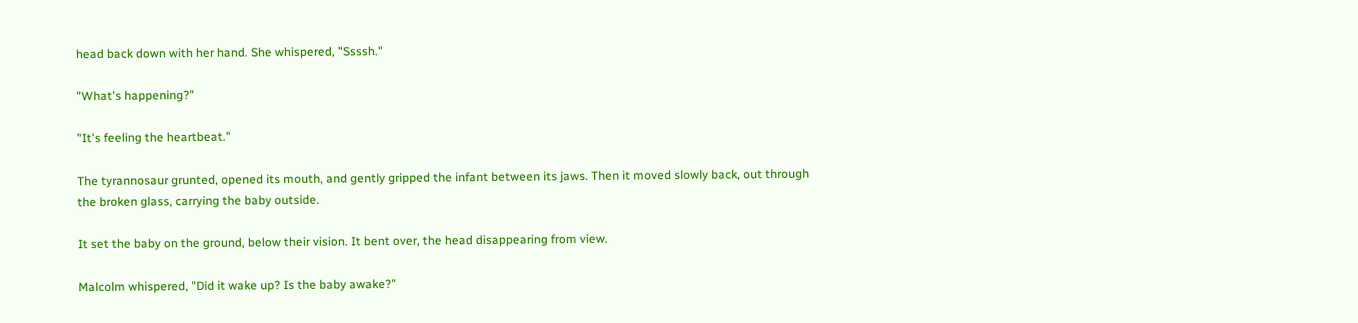head back down with her hand. She whispered, "Ssssh."

"What's happening?"

"It's feeling the heartbeat."

The tyrannosaur grunted, opened its mouth, and gently gripped the infant between its jaws. Then it moved slowly back, out through the broken glass, carrying the baby outside.

It set the baby on the ground, below their vision. It bent over, the head disappearing from view.

Malcolm whispered, "Did it wake up? Is the baby awake?"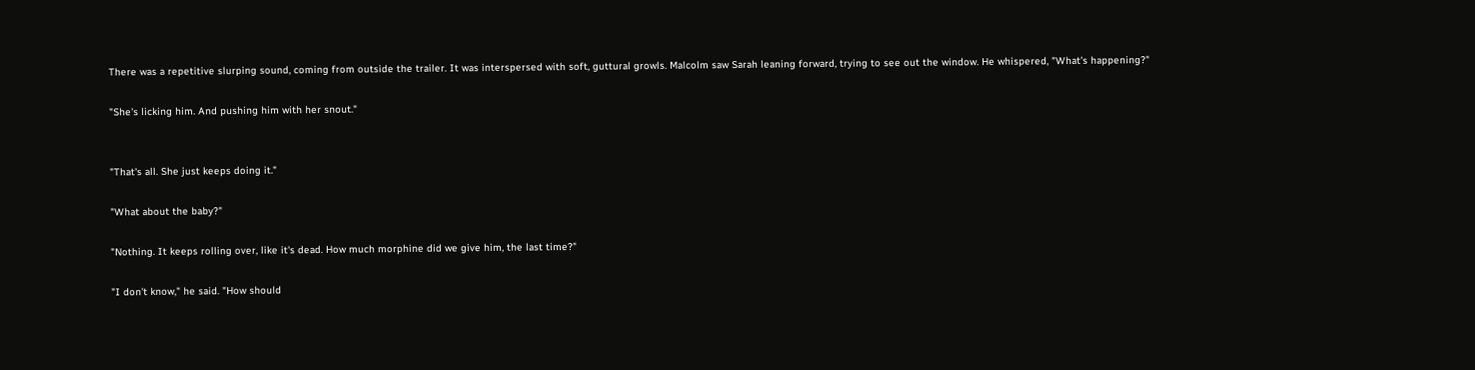There was a repetitive slurping sound, coming from outside the trailer. It was interspersed with soft, guttural growls. Malcolm saw Sarah leaning forward, trying to see out the window. He whispered, "What's happening?"

"She's licking him. And pushing him with her snout."


"That's all. She just keeps doing it."

"What about the baby?"

"Nothing. It keeps rolling over, like it's dead. How much morphine did we give him, the last time?"

"I don't know," he said. "How should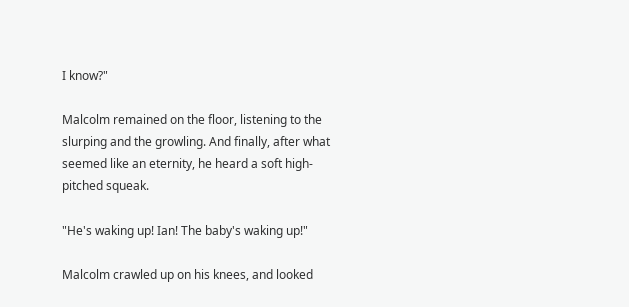I know?"

Malcolm remained on the floor, listening to the slurping and the growling. And finally, after what seemed like an eternity, he heard a soft high-pitched squeak.

"He's waking up! Ian! The baby's waking up!"

Malcolm crawled up on his knees, and looked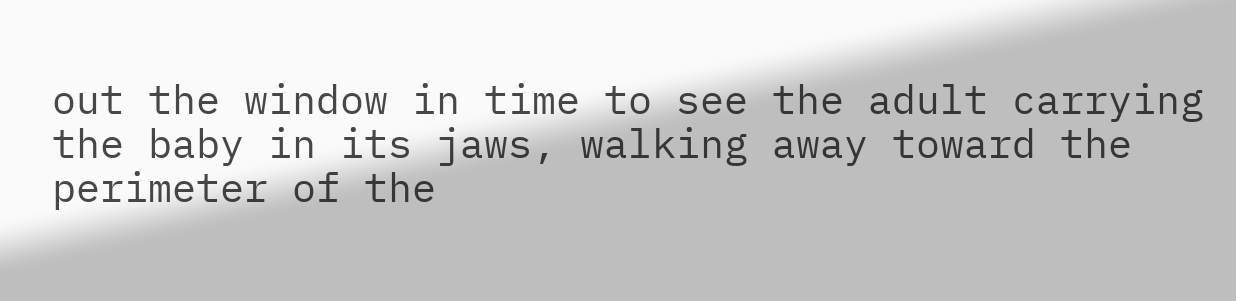out the window in time to see the adult carrying the baby in its jaws, walking away toward the perimeter of the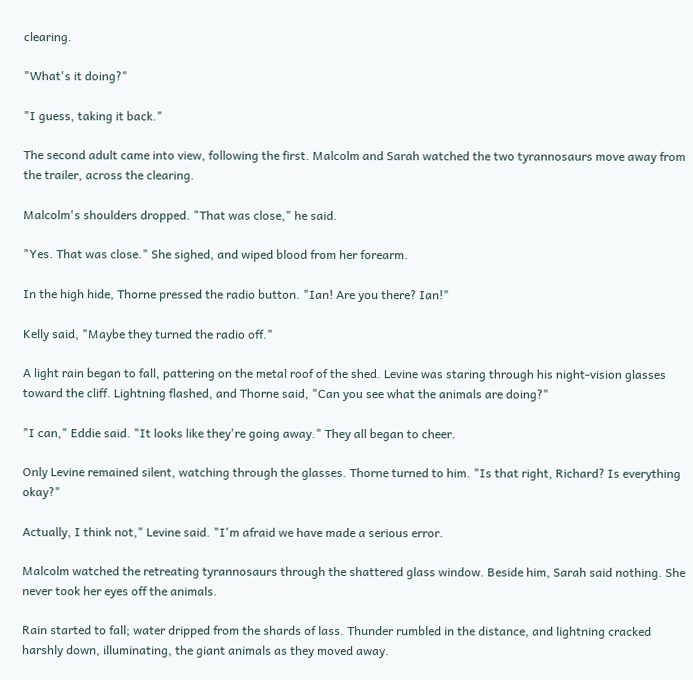clearing.

"What's it doing?"

"I guess, taking it back."

The second adult came into view, following the first. Malcolm and Sarah watched the two tyrannosaurs move away from the trailer, across the clearing.

Malcolm's shoulders dropped. "That was close," he said.

"Yes. That was close." She sighed, and wiped blood from her forearm.

In the high hide, Thorne pressed the radio button. "Ian! Are you there? Ian!"

Kelly said, "Maybe they turned the radio off."

A light rain began to fall, pattering on the metal roof of the shed. Levine was staring through his night-vision glasses toward the cliff. Lightning flashed, and Thorne said, "Can you see what the animals are doing?"

"I can," Eddie said. "It looks like they're going away." They all began to cheer.

Only Levine remained silent, watching through the glasses. Thorne turned to him. "Is that right, Richard? Is everything okay?"

Actually, I think not," Levine said. "I'm afraid we have made a serious error.

Malcolm watched the retreating tyrannosaurs through the shattered glass window. Beside him, Sarah said nothing. She never took her eyes off the animals.

Rain started to fall; water dripped from the shards of lass. Thunder rumbled in the distance, and lightning cracked harshly down, illuminating, the giant animals as they moved away.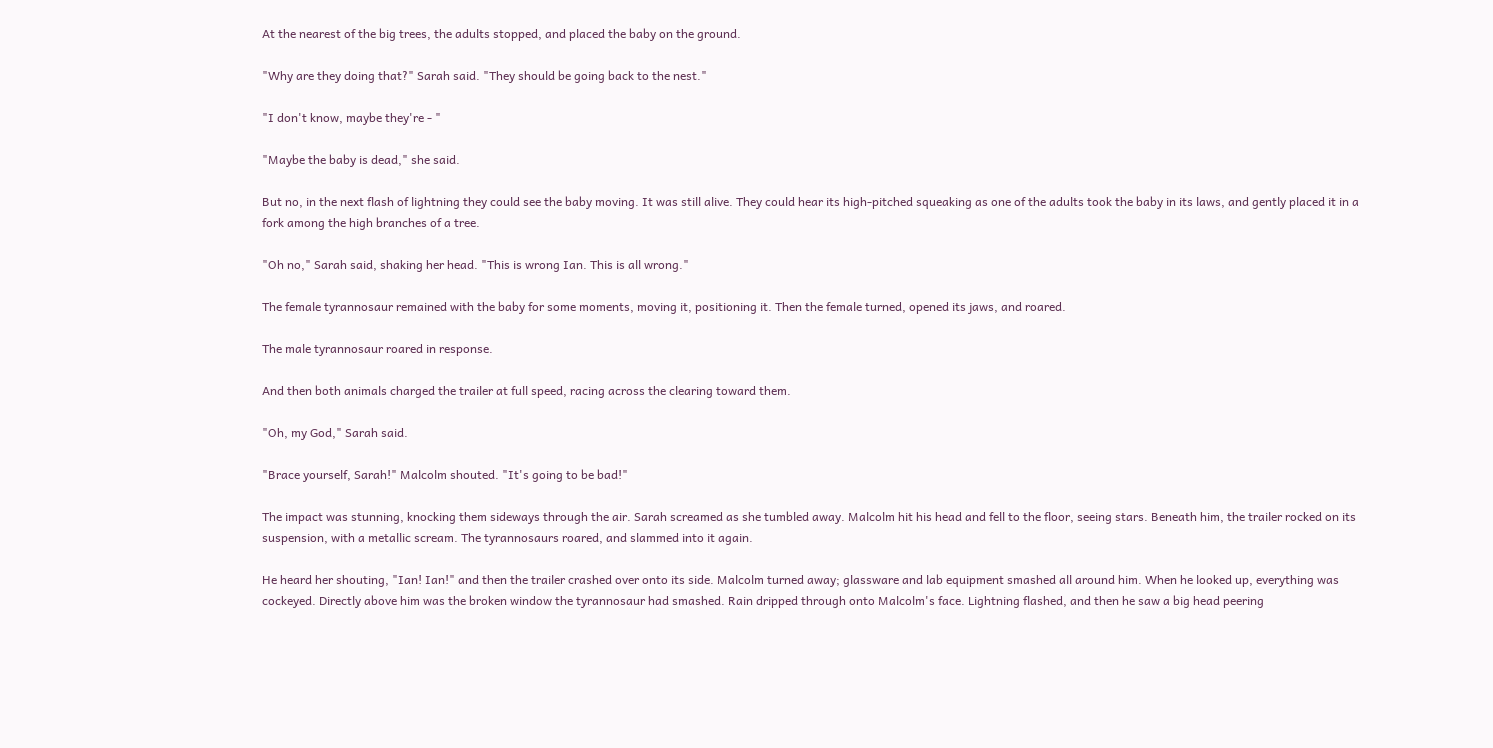At the nearest of the big trees, the adults stopped, and placed the baby on the ground.

"Why are they doing that?" Sarah said. "They should be going back to the nest."

"I don't know, maybe they're - "

"Maybe the baby is dead," she said.

But no, in the next flash of lightning they could see the baby moving. It was still alive. They could hear its high-pitched squeaking as one of the adults took the baby in its laws, and gently placed it in a fork among the high branches of a tree.

"Oh no," Sarah said, shaking her head. "This is wrong Ian. This is all wrong."

The female tyrannosaur remained with the baby for some moments, moving it, positioning it. Then the female turned, opened its jaws, and roared.

The male tyrannosaur roared in response.

And then both animals charged the trailer at full speed, racing across the clearing toward them.

"Oh, my God," Sarah said.

"Brace yourself, Sarah!" Malcolm shouted. "It's going to be bad!"

The impact was stunning, knocking them sideways through the air. Sarah screamed as she tumbled away. Malcolm hit his head and fell to the floor, seeing stars. Beneath him, the trailer rocked on its suspension, with a metallic scream. The tyrannosaurs roared, and slammed into it again.

He heard her shouting, "Ian! Ian!" and then the trailer crashed over onto its side. Malcolm turned away; glassware and lab equipment smashed all around him. When he looked up, everything was cockeyed. Directly above him was the broken window the tyrannosaur had smashed. Rain dripped through onto Malcolm's face. Lightning flashed, and then he saw a big head peering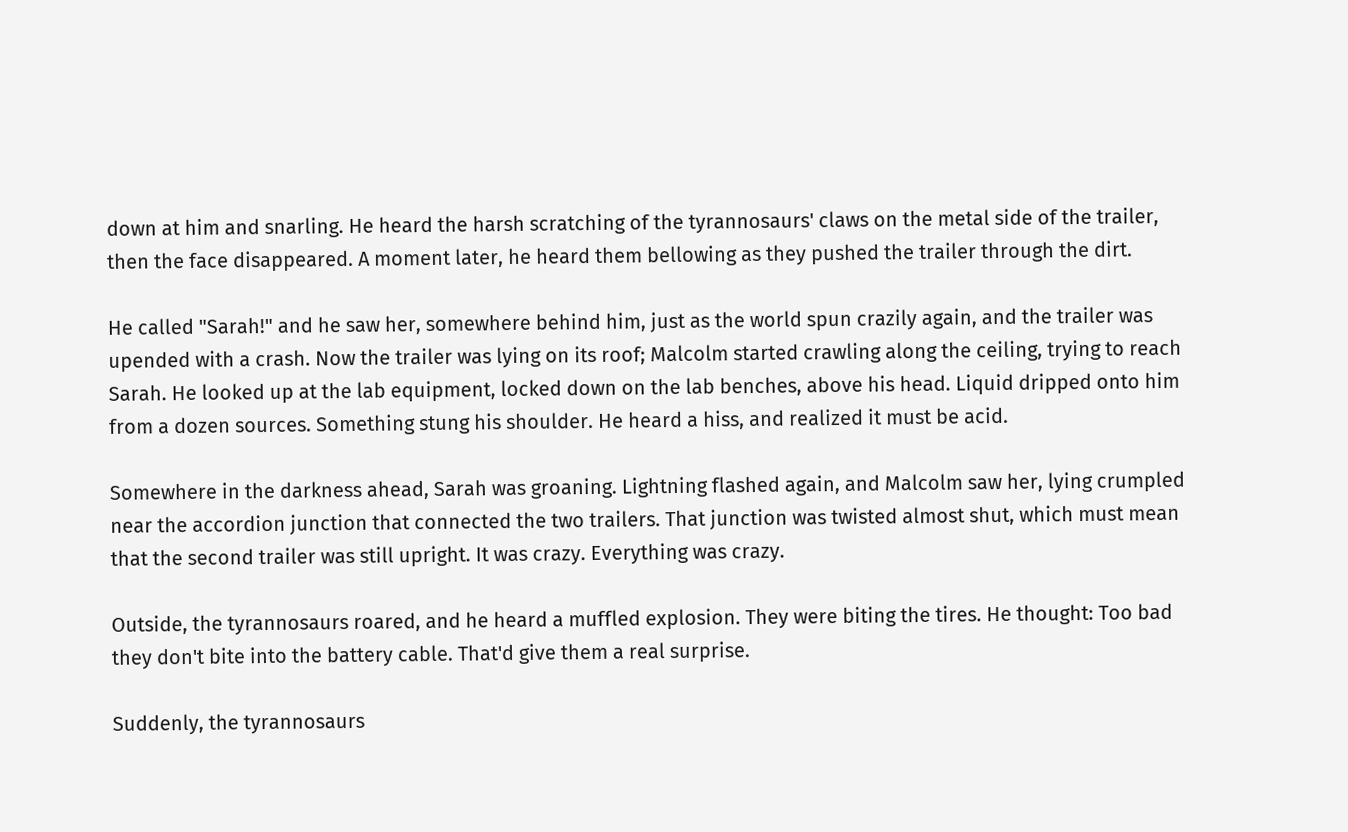down at him and snarling. He heard the harsh scratching of the tyrannosaurs' claws on the metal side of the trailer, then the face disappeared. A moment later, he heard them bellowing as they pushed the trailer through the dirt.

He called "Sarah!" and he saw her, somewhere behind him, just as the world spun crazily again, and the trailer was upended with a crash. Now the trailer was lying on its roof; Malcolm started crawling along the ceiling, trying to reach Sarah. He looked up at the lab equipment, locked down on the lab benches, above his head. Liquid dripped onto him from a dozen sources. Something stung his shoulder. He heard a hiss, and realized it must be acid.

Somewhere in the darkness ahead, Sarah was groaning. Lightning flashed again, and Malcolm saw her, lying crumpled near the accordion junction that connected the two trailers. That junction was twisted almost shut, which must mean that the second trailer was still upright. It was crazy. Everything was crazy.

Outside, the tyrannosaurs roared, and he heard a muffled explosion. They were biting the tires. He thought: Too bad they don't bite into the battery cable. That'd give them a real surprise.

Suddenly, the tyrannosaurs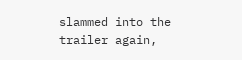slammed into the trailer again,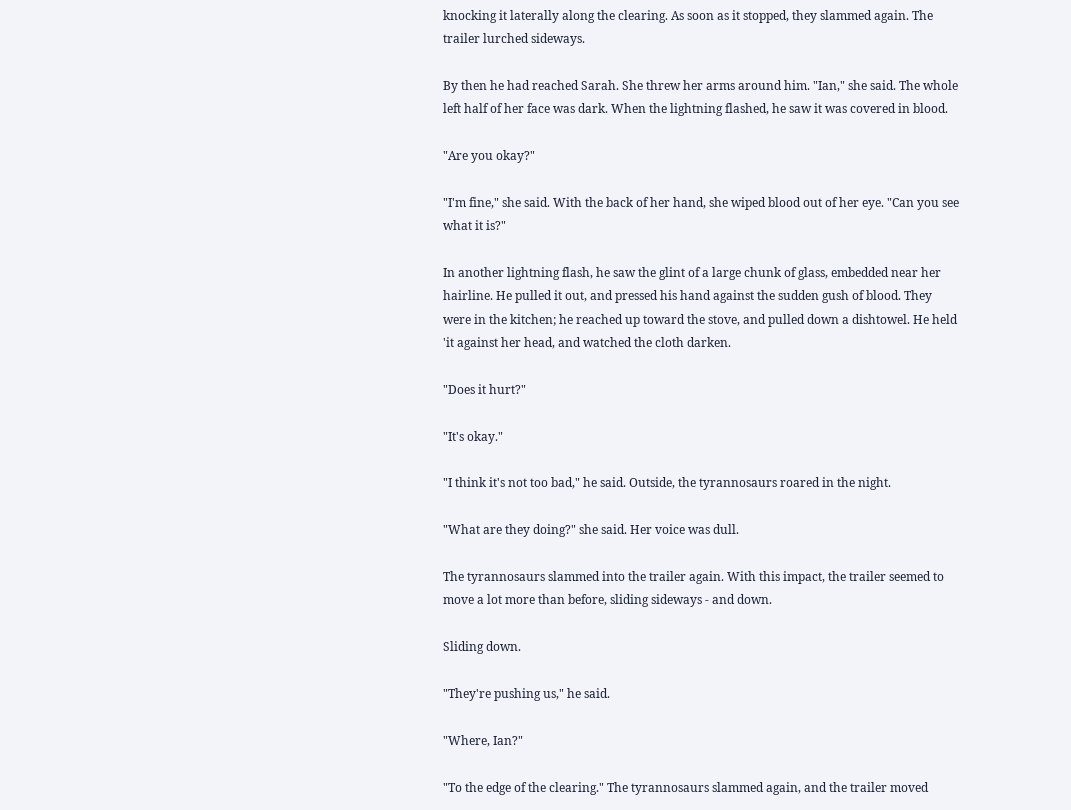knocking it laterally along the clearing. As soon as it stopped, they slammed again. The trailer lurched sideways.

By then he had reached Sarah. She threw her arms around him. "Ian," she said. The whole left half of her face was dark. When the lightning flashed, he saw it was covered in blood.

"Are you okay?"

"I'm fine," she said. With the back of her hand, she wiped blood out of her eye. "Can you see what it is?"

In another lightning flash, he saw the glint of a large chunk of glass, embedded near her hairline. He pulled it out, and pressed his hand against the sudden gush of blood. They were in the kitchen; he reached up toward the stove, and pulled down a dishtowel. He held 'it against her head, and watched the cloth darken.

"Does it hurt?"

"It's okay."

"I think it's not too bad," he said. Outside, the tyrannosaurs roared in the night.

"What are they doing?" she said. Her voice was dull.

The tyrannosaurs slammed into the trailer again. With this impact, the trailer seemed to move a lot more than before, sliding sideways - and down.

Sliding down.

"They're pushing us," he said.

"Where, Ian?"

"To the edge of the clearing." The tyrannosaurs slammed again, and the trailer moved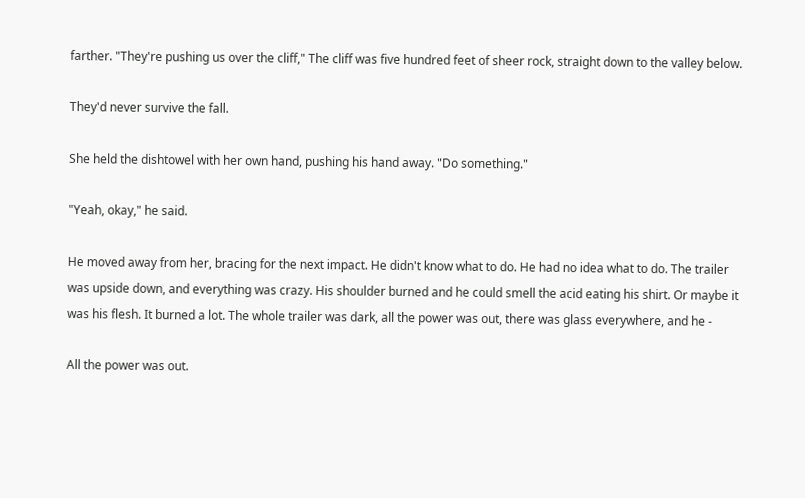farther. "They're pushing us over the cliff," The cliff was five hundred feet of sheer rock, straight down to the valley below.

They'd never survive the fall.

She held the dishtowel with her own hand, pushing his hand away. "Do something."

"Yeah, okay," he said.

He moved away from her, bracing for the next impact. He didn't know what to do. He had no idea what to do. The trailer was upside down, and everything was crazy. His shoulder burned and he could smell the acid eating his shirt. Or maybe it was his flesh. It burned a lot. The whole trailer was dark, all the power was out, there was glass everywhere, and he -

All the power was out.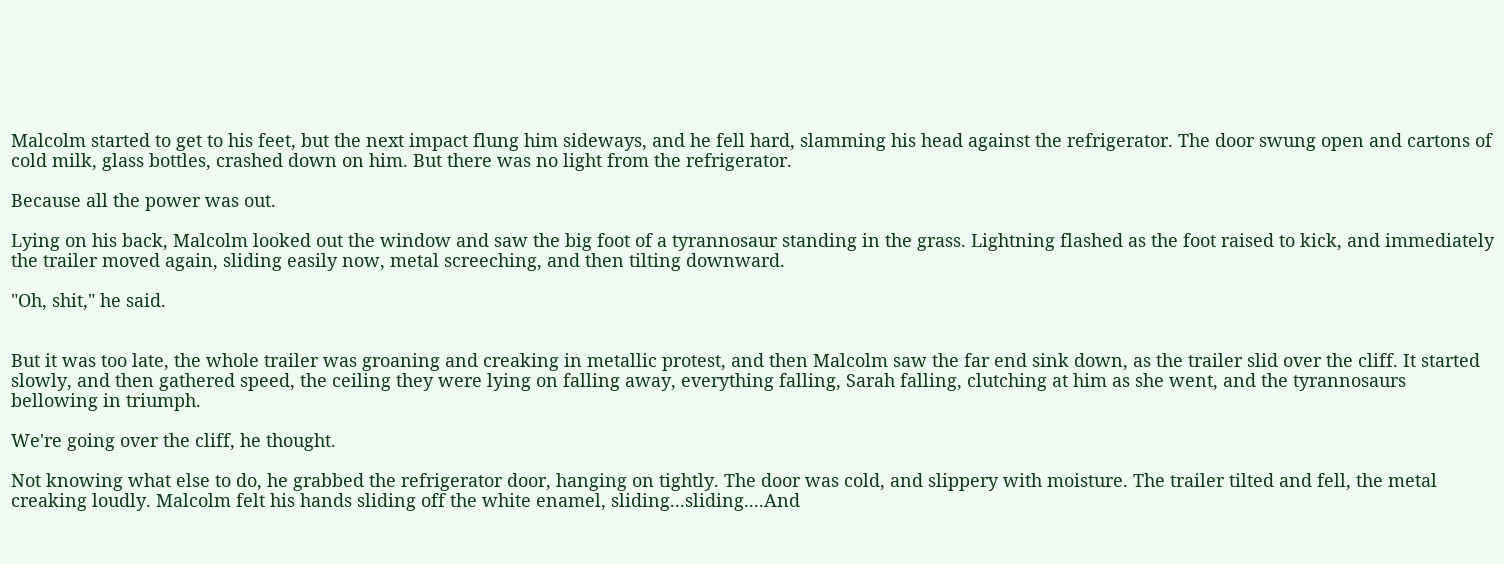Malcolm started to get to his feet, but the next impact flung him sideways, and he fell hard, slamming his head against the refrigerator. The door swung open and cartons of cold milk, glass bottles, crashed down on him. But there was no light from the refrigerator.

Because all the power was out.

Lying on his back, Malcolm looked out the window and saw the big foot of a tyrannosaur standing in the grass. Lightning flashed as the foot raised to kick, and immediately the trailer moved again, sliding easily now, metal screeching, and then tilting downward.

"Oh, shit," he said.


But it was too late, the whole trailer was groaning and creaking in metallic protest, and then Malcolm saw the far end sink down, as the trailer slid over the cliff. It started slowly, and then gathered speed, the ceiling they were lying on falling away, everything falling, Sarah falling, clutching at him as she went, and the tyrannosaurs bellowing in triumph.

We're going over the cliff, he thought.

Not knowing what else to do, he grabbed the refrigerator door, hanging on tightly. The door was cold, and slippery with moisture. The trailer tilted and fell, the metal creaking loudly. Malcolm felt his hands sliding off the white enamel, sliding...sliding....And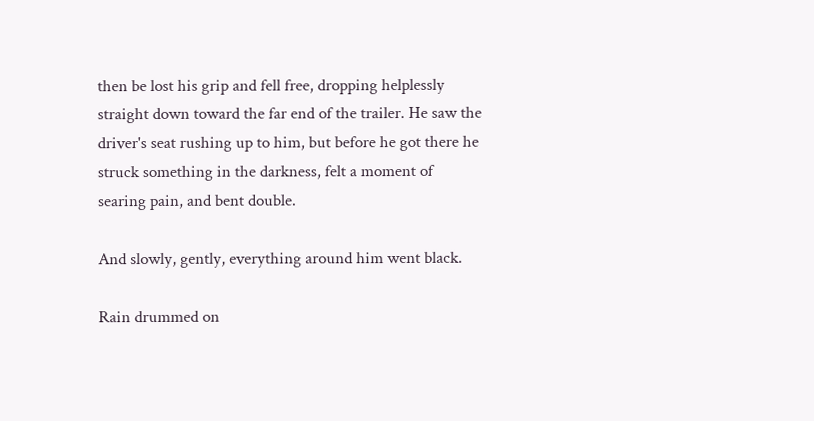then be lost his grip and fell free, dropping helplessly straight down toward the far end of the trailer. He saw the driver's seat rushing up to him, but before he got there he struck something in the darkness, felt a moment of searing pain, and bent double.

And slowly, gently, everything around him went black.

Rain drummed on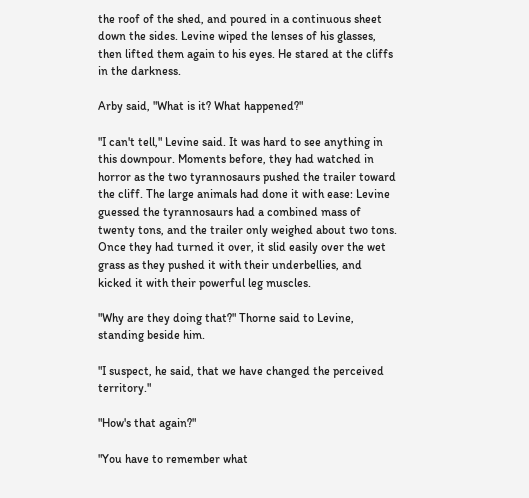the roof of the shed, and poured in a continuous sheet down the sides. Levine wiped the lenses of his glasses, then lifted them again to his eyes. He stared at the cliffs in the darkness.

Arby said, "What is it? What happened?"

"I can't tell," Levine said. It was hard to see anything in this downpour. Moments before, they had watched in horror as the two tyrannosaurs pushed the trailer toward the cliff. The large animals had done it with ease: Levine guessed the tyrannosaurs had a combined mass of twenty tons, and the trailer only weighed about two tons. Once they had turned it over, it slid easily over the wet grass as they pushed it with their underbellies, and kicked it with their powerful leg muscles.

"Why are they doing that?" Thorne said to Levine, standing beside him.

"I suspect, he said, that we have changed the perceived territory."

"How's that again?"

"You have to remember what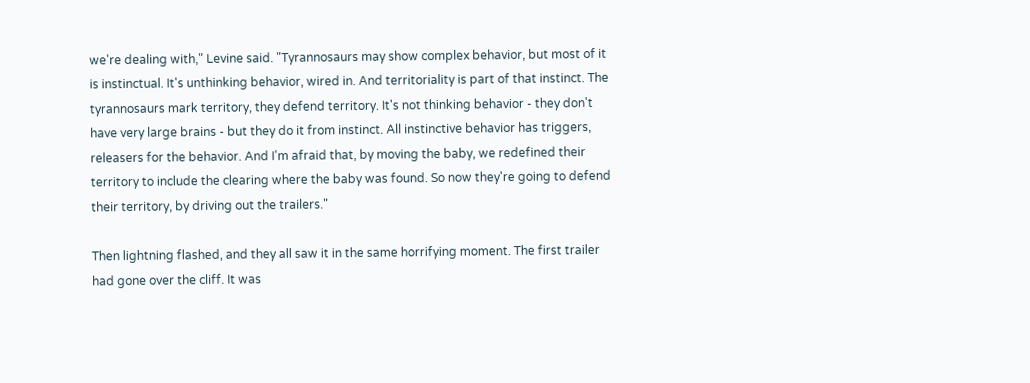we're dealing with," Levine said. "Tyrannosaurs may show complex behavior, but most of it is instinctual. It's unthinking behavior, wired in. And territoriality is part of that instinct. The tyrannosaurs mark territory, they defend territory. It's not thinking behavior - they don't have very large brains - but they do it from instinct. All instinctive behavior has triggers, releasers for the behavior. And I'm afraid that, by moving the baby, we redefined their territory to include the clearing where the baby was found. So now they're going to defend their territory, by driving out the trailers."

Then lightning flashed, and they all saw it in the same horrifying moment. The first trailer had gone over the cliff. It was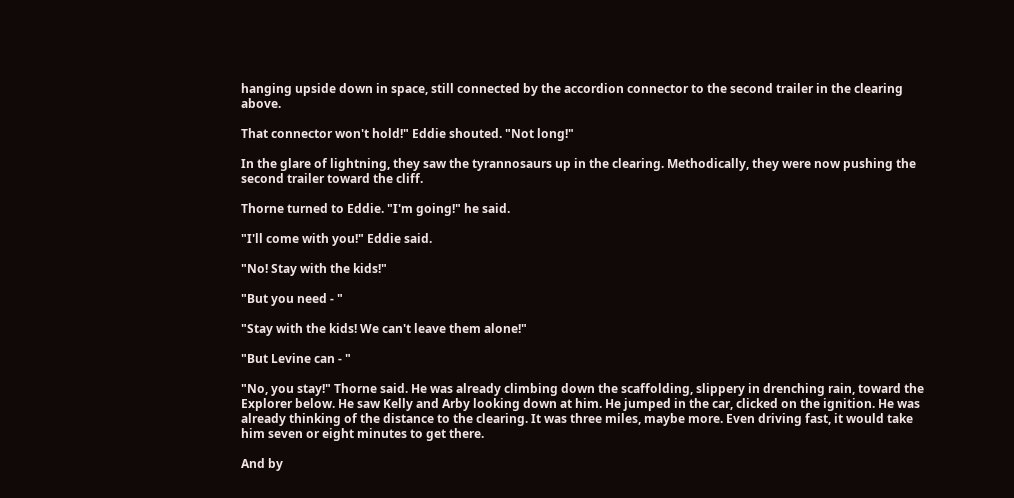hanging upside down in space, still connected by the accordion connector to the second trailer in the clearing above.

That connector won't hold!" Eddie shouted. "Not long!"

In the glare of lightning, they saw the tyrannosaurs up in the clearing. Methodically, they were now pushing the second trailer toward the cliff.

Thorne turned to Eddie. "I'm going!" he said.

"I'll come with you!" Eddie said.

"No! Stay with the kids!"

"But you need - "

"Stay with the kids! We can't leave them alone!"

"But Levine can - "

"No, you stay!" Thorne said. He was already climbing down the scaffolding, slippery in drenching rain, toward the Explorer below. He saw Kelly and Arby looking down at him. He jumped in the car, clicked on the ignition. He was already thinking of the distance to the clearing. It was three miles, maybe more. Even driving fast, it would take him seven or eight minutes to get there.

And by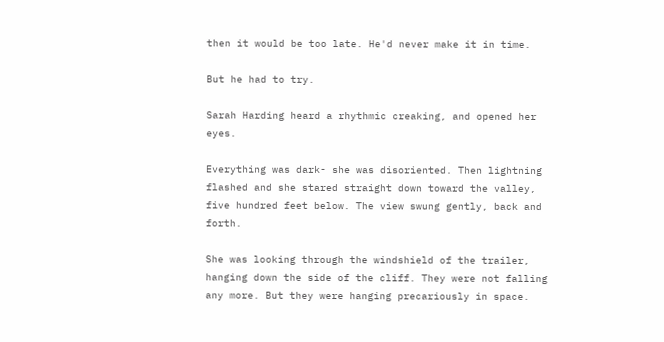then it would be too late. He'd never make it in time.

But he had to try.

Sarah Harding heard a rhythmic creaking, and opened her eyes.

Everything was dark- she was disoriented. Then lightning flashed and she stared straight down toward the valley, five hundred feet below. The view swung gently, back and forth.

She was looking through the windshield of the trailer, hanging down the side of the cliff. They were not falling any more. But they were hanging precariously in space.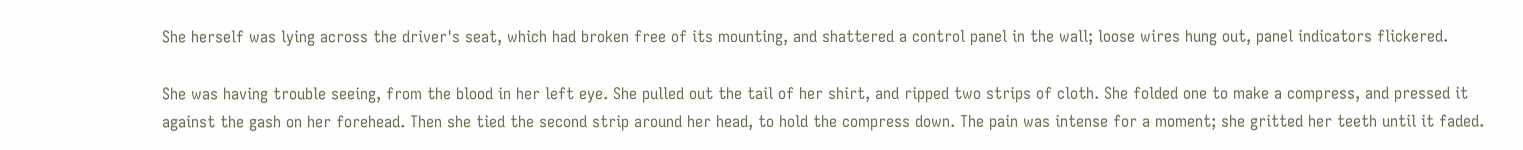She herself was lying across the driver's seat, which had broken free of its mounting, and shattered a control panel in the wall; loose wires hung out, panel indicators flickered.

She was having trouble seeing, from the blood in her left eye. She pulled out the tail of her shirt, and ripped two strips of cloth. She folded one to make a compress, and pressed it against the gash on her forehead. Then she tied the second strip around her head, to hold the compress down. The pain was intense for a moment; she gritted her teeth until it faded.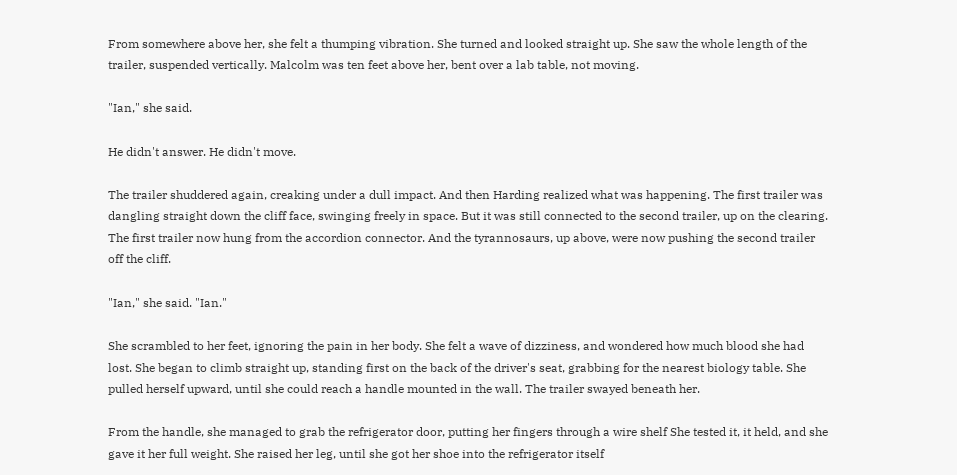From somewhere above her, she felt a thumping vibration. She turned and looked straight up. She saw the whole length of the trailer, suspended vertically. Malcolm was ten feet above her, bent over a lab table, not moving.

"Ian," she said.

He didn't answer. He didn't move.

The trailer shuddered again, creaking under a dull impact. And then Harding realized what was happening. The first trailer was dangling straight down the cliff face, swinging freely in space. But it was still connected to the second trailer, up on the clearing. The first trailer now hung from the accordion connector. And the tyrannosaurs, up above, were now pushing the second trailer off the cliff.

"Ian," she said. "Ian."

She scrambled to her feet, ignoring the pain in her body. She felt a wave of dizziness, and wondered how much blood she had lost. She began to climb straight up, standing first on the back of the driver's seat, grabbing for the nearest biology table. She pulled herself upward, until she could reach a handle mounted in the wall. The trailer swayed beneath her.

From the handle, she managed to grab the refrigerator door, putting her fingers through a wire shelf She tested it, it held, and she gave it her full weight. She raised her leg, until she got her shoe into the refrigerator itself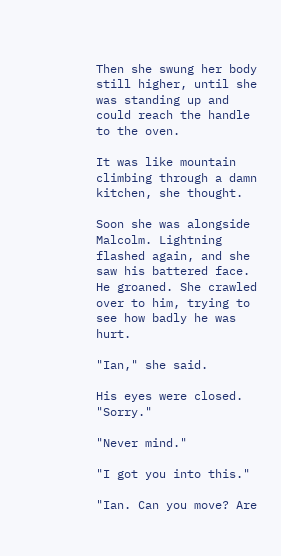Then she swung her body still higher, until she was standing up and could reach the handle to the oven.

It was like mountain climbing through a damn kitchen, she thought.

Soon she was alongside Malcolm. Lightning flashed again, and she saw his battered face. He groaned. She crawled over to him, trying to see how badly he was hurt.

"Ian," she said.

His eyes were closed. "Sorry."

"Never mind."

"I got you into this."

"Ian. Can you move? Are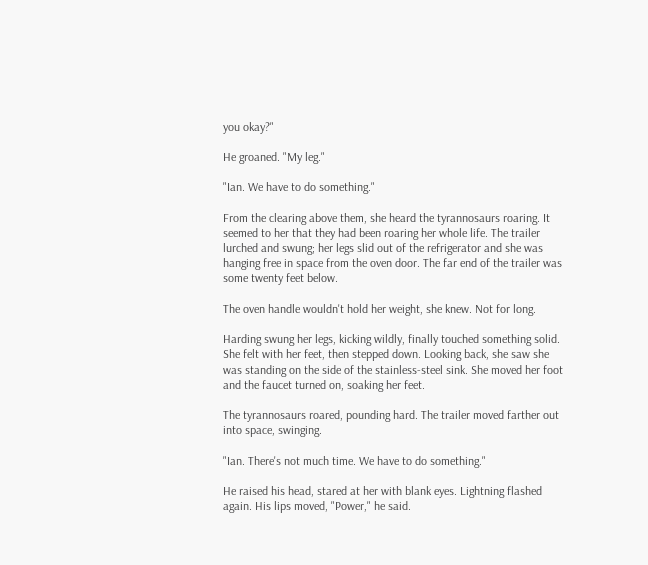you okay?"

He groaned. "My leg."

"Ian. We have to do something."

From the clearing above them, she heard the tyrannosaurs roaring. It seemed to her that they had been roaring her whole life. The trailer lurched and swung; her legs slid out of the refrigerator and she was hanging free in space from the oven door. The far end of the trailer was some twenty feet below.

The oven handle wouldn't hold her weight, she knew. Not for long.

Harding swung her legs, kicking wildly, finally touched something solid. She felt with her feet, then stepped down. Looking back, she saw she was standing on the side of the stainless-steel sink. She moved her foot and the faucet turned on, soaking her feet.

The tyrannosaurs roared, pounding hard. The trailer moved farther out into space, swinging.

"Ian. There's not much time. We have to do something."

He raised his head, stared at her with blank eyes. Lightning flashed again. His lips moved, "Power," he said.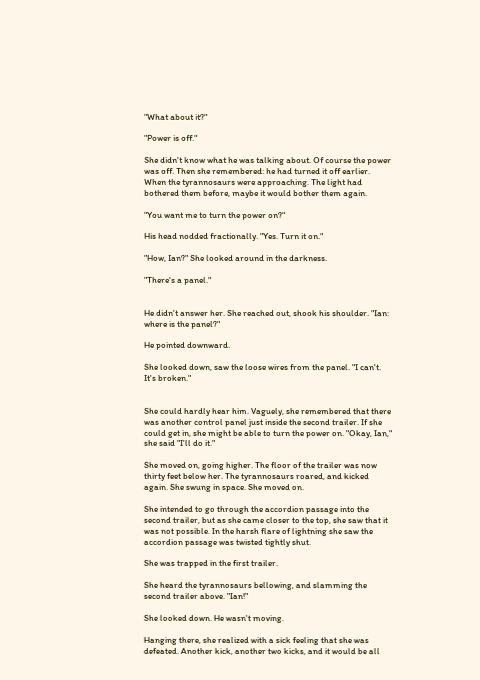"What about it?"

"Power is off."

She didn't know what he was talking about. Of course the power was off. Then she remembered: he had turned it off earlier. When the tyrannosaurs were approaching. The light had bothered them before, maybe it would bother them again.

"You want me to turn the power on?"

His head nodded fractionally. "Yes. Turn it on."

"How, Ian?" She looked around in the darkness.

"There's a panel."


He didn't answer her. She reached out, shook his shoulder. "Ian: where is the panel?"

He pointed downward.

She looked down, saw the loose wires from the panel. "I can't. It's broken."


She could hardly hear him. Vaguely, she remembered that there was another control panel just inside the second trailer. If she could get in, she might be able to turn the power on. "Okay, Ian," she said "I'll do it."

She moved on, going higher. The floor of the trailer was now thirty feet below her. The tyrannosaurs roared, and kicked again. She swung in space. She moved on.

She intended to go through the accordion passage into the second trailer, but as she came closer to the top, she saw that it was not possible. In the harsh flare of lightning she saw the accordion passage was twisted tightly shut.

She was trapped in the first trailer.

She heard the tyrannosaurs bellowing, and slamming the second trailer above. "Ian!"

She looked down. He wasn't moving.

Hanging there, she realized with a sick feeling that she was defeated. Another kick, another two kicks, and it would be all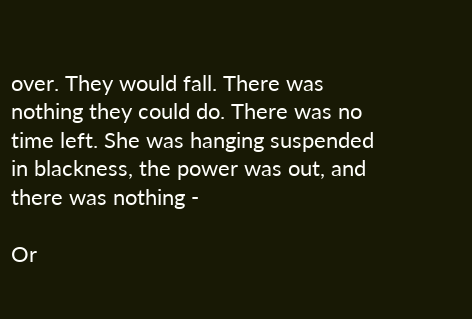over. They would fall. There was nothing they could do. There was no time left. She was hanging suspended in blackness, the power was out, and there was nothing -

Or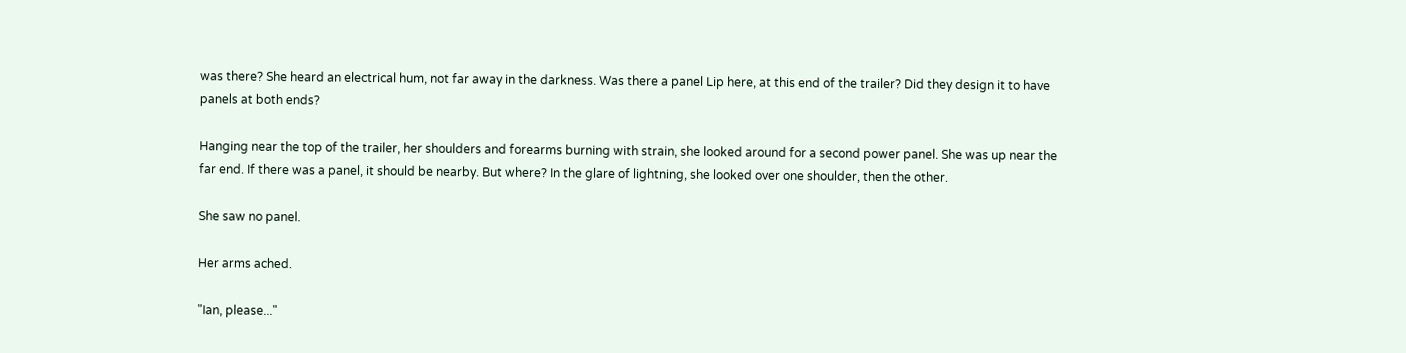was there? She heard an electrical hum, not far away in the darkness. Was there a panel Lip here, at this end of the trailer? Did they design it to have panels at both ends?

Hanging near the top of the trailer, her shoulders and forearms burning with strain, she looked around for a second power panel. She was up near the far end. If there was a panel, it should be nearby. But where? In the glare of lightning, she looked over one shoulder, then the other.

She saw no panel.

Her arms ached.

"Ian, please..."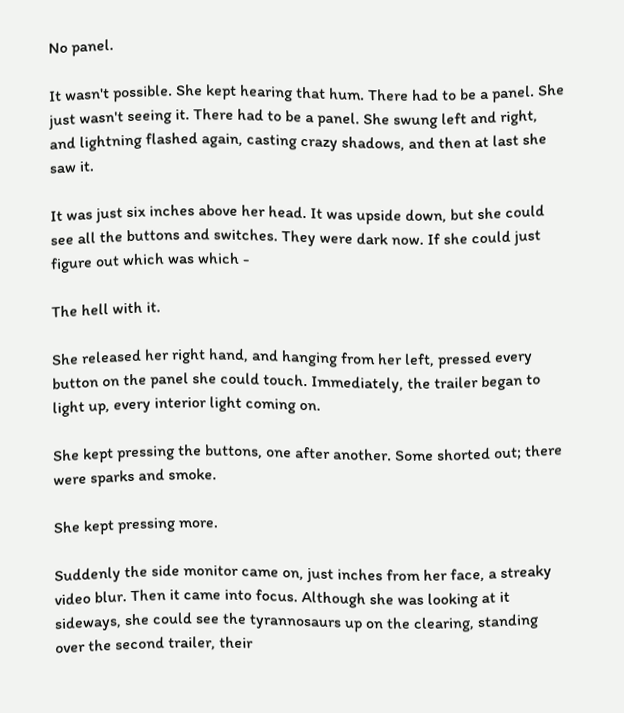No panel.

It wasn't possible. She kept hearing that hum. There had to be a panel. She just wasn't seeing it. There had to be a panel. She swung left and right, and lightning flashed again, casting crazy shadows, and then at last she saw it.

It was just six inches above her head. It was upside down, but she could see all the buttons and switches. They were dark now. If she could just figure out which was which -

The hell with it.

She released her right hand, and hanging from her left, pressed every button on the panel she could touch. Immediately, the trailer began to light up, every interior light coming on.

She kept pressing the buttons, one after another. Some shorted out; there were sparks and smoke.

She kept pressing more.

Suddenly the side monitor came on, just inches from her face, a streaky video blur. Then it came into focus. Although she was looking at it sideways, she could see the tyrannosaurs up on the clearing, standing over the second trailer, their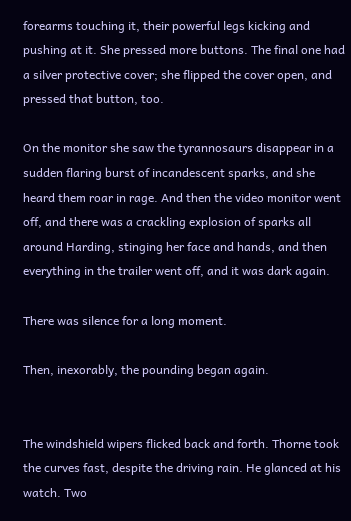forearms touching it, their powerful legs kicking and pushing at it. She pressed more buttons. The final one had a silver protective cover; she flipped the cover open, and pressed that button, too.

On the monitor she saw the tyrannosaurs disappear in a sudden flaring burst of incandescent sparks, and she heard them roar in rage. And then the video monitor went off, and there was a crackling explosion of sparks all around Harding, stinging her face and hands, and then everything in the trailer went off, and it was dark again.

There was silence for a long moment.

Then, inexorably, the pounding began again.


The windshield wipers flicked back and forth. Thorne took the curves fast, despite the driving rain. He glanced at his watch. Two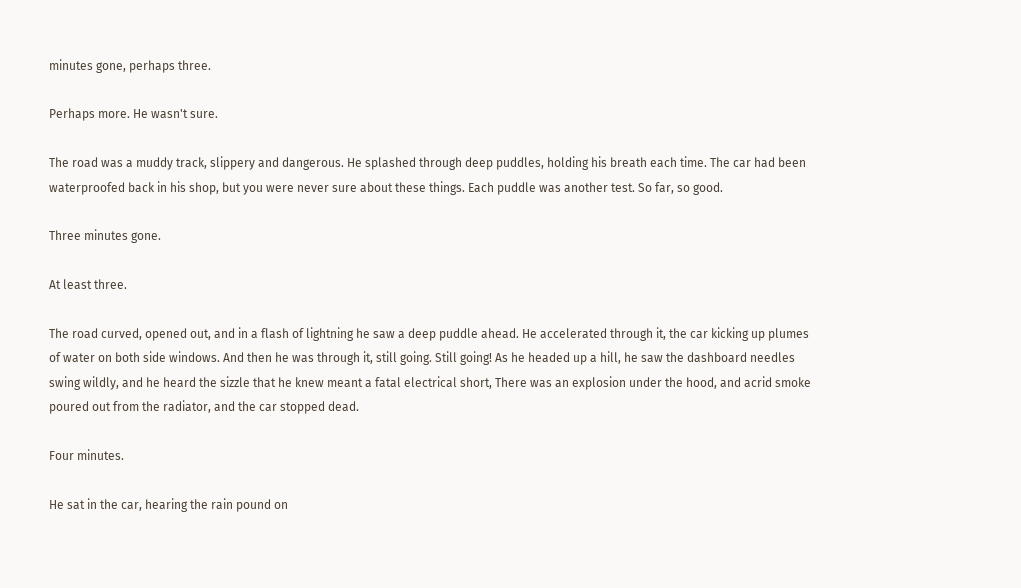minutes gone, perhaps three.

Perhaps more. He wasn't sure.

The road was a muddy track, slippery and dangerous. He splashed through deep puddles, holding his breath each time. The car had been waterproofed back in his shop, but you were never sure about these things. Each puddle was another test. So far, so good.

Three minutes gone.

At least three.

The road curved, opened out, and in a flash of lightning he saw a deep puddle ahead. He accelerated through it, the car kicking up plumes of water on both side windows. And then he was through it, still going. Still going! As he headed up a hill, he saw the dashboard needles swing wildly, and he heard the sizzle that he knew meant a fatal electrical short, There was an explosion under the hood, and acrid smoke poured out from the radiator, and the car stopped dead.

Four minutes.

He sat in the car, hearing the rain pound on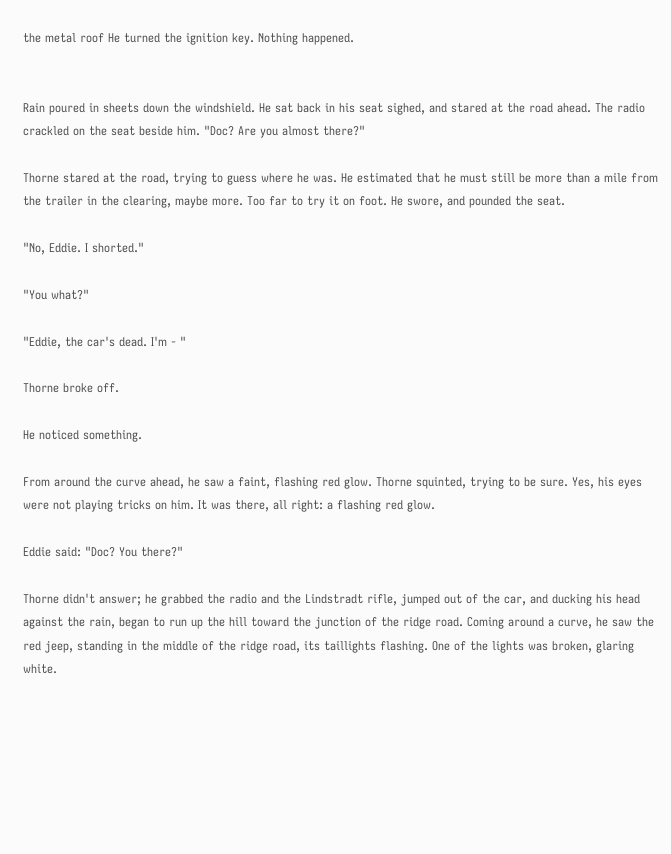the metal roof He turned the ignition key. Nothing happened.


Rain poured in sheets down the windshield. He sat back in his seat sighed, and stared at the road ahead. The radio crackled on the seat beside him. "Doc? Are you almost there?"

Thorne stared at the road, trying to guess where he was. He estimated that he must still be more than a mile from the trailer in the clearing, maybe more. Too far to try it on foot. He swore, and pounded the seat.

"No, Eddie. I shorted."

"You what?"

"Eddie, the car's dead. I'm - "

Thorne broke off.

He noticed something.

From around the curve ahead, he saw a faint, flashing red glow. Thorne squinted, trying to be sure. Yes, his eyes were not playing tricks on him. It was there, all right: a flashing red glow.

Eddie said: "Doc? You there?"

Thorne didn't answer; he grabbed the radio and the Lindstradt rifle, jumped out of the car, and ducking his head against the rain, began to run up the hill toward the junction of the ridge road. Coming around a curve, he saw the red jeep, standing in the middle of the ridge road, its taillights flashing. One of the lights was broken, glaring white.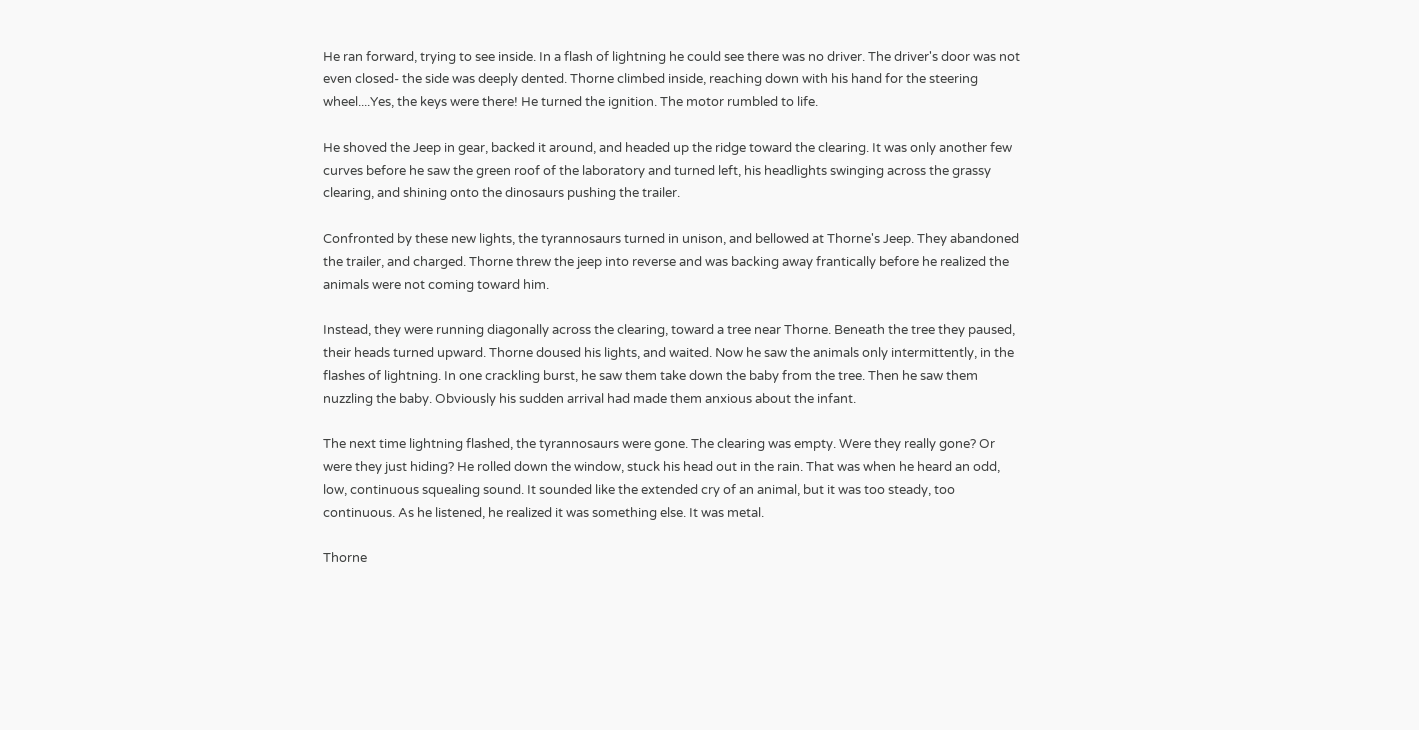He ran forward, trying to see inside. In a flash of lightning he could see there was no driver. The driver's door was not even closed- the side was deeply dented. Thorne climbed inside, reaching down with his hand for the steering wheel....Yes, the keys were there! He turned the ignition. The motor rumbled to life.

He shoved the Jeep in gear, backed it around, and headed up the ridge toward the clearing. It was only another few curves before he saw the green roof of the laboratory and turned left, his headlights swinging across the grassy clearing, and shining onto the dinosaurs pushing the trailer.

Confronted by these new lights, the tyrannosaurs turned in unison, and bellowed at Thorne's Jeep. They abandoned the trailer, and charged. Thorne threw the jeep into reverse and was backing away frantically before he realized the animals were not coming toward him.

Instead, they were running diagonally across the clearing, toward a tree near Thorne. Beneath the tree they paused, their heads turned upward. Thorne doused his lights, and waited. Now he saw the animals only intermittently, in the flashes of lightning. In one crackling burst, he saw them take down the baby from the tree. Then he saw them nuzzling the baby. Obviously his sudden arrival had made them anxious about the infant.

The next time lightning flashed, the tyrannosaurs were gone. The clearing was empty. Were they really gone? Or were they just hiding? He rolled down the window, stuck his head out in the rain. That was when he heard an odd, low, continuous squealing sound. It sounded like the extended cry of an animal, but it was too steady, too continuous. As he listened, he realized it was something else. It was metal.

Thorne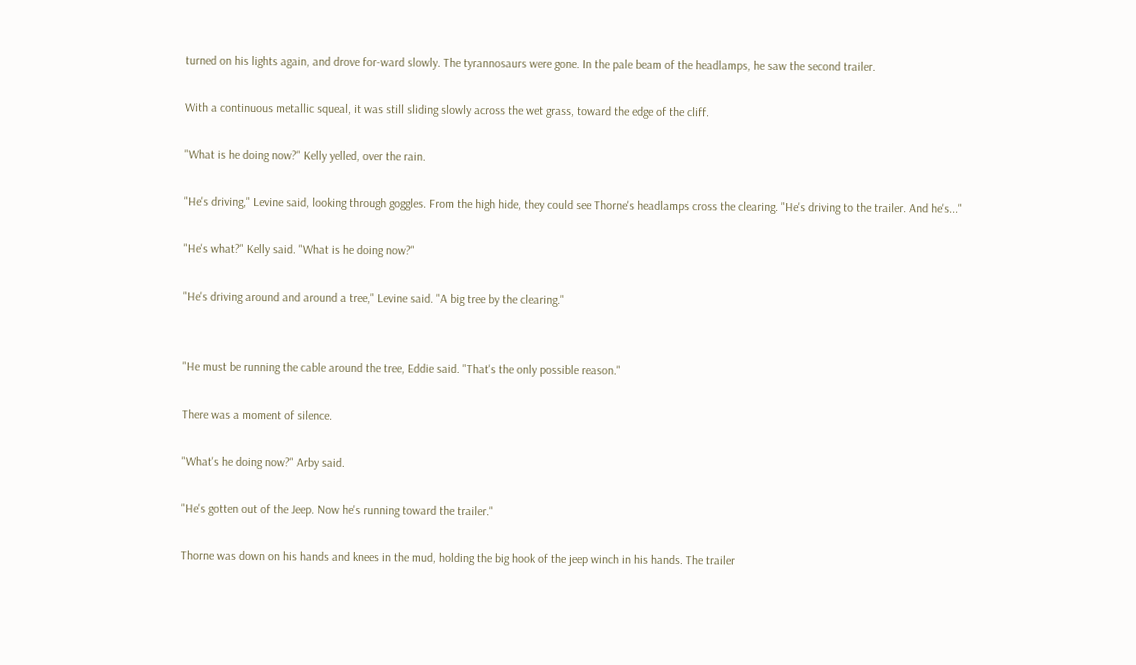turned on his lights again, and drove for-ward slowly. The tyrannosaurs were gone. In the pale beam of the headlamps, he saw the second trailer.

With a continuous metallic squeal, it was still sliding slowly across the wet grass, toward the edge of the cliff.

"What is he doing now?" Kelly yelled, over the rain.

"He's driving," Levine said, looking through goggles. From the high hide, they could see Thorne's headlamps cross the clearing. "He's driving to the trailer. And he's..."

"He's what?" Kelly said. "What is he doing now?"

"He's driving around and around a tree," Levine said. "A big tree by the clearing."


"He must be running the cable around the tree, Eddie said. "That's the only possible reason."

There was a moment of silence.

"What's he doing now?" Arby said.

"He's gotten out of the Jeep. Now he's running toward the trailer."

Thorne was down on his hands and knees in the mud, holding the big hook of the jeep winch in his hands. The trailer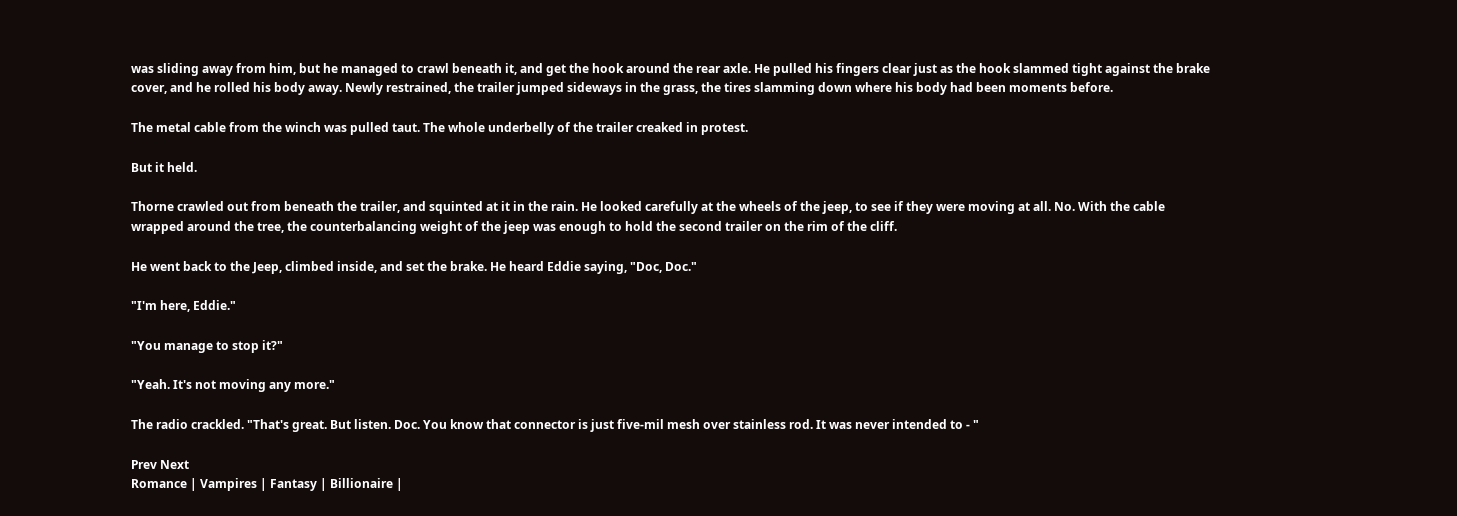was sliding away from him, but he managed to crawl beneath it, and get the hook around the rear axle. He pulled his fingers clear just as the hook slammed tight against the brake cover, and he rolled his body away. Newly restrained, the trailer jumped sideways in the grass, the tires slamming down where his body had been moments before.

The metal cable from the winch was pulled taut. The whole underbelly of the trailer creaked in protest.

But it held.

Thorne crawled out from beneath the trailer, and squinted at it in the rain. He looked carefully at the wheels of the jeep, to see if they were moving at all. No. With the cable wrapped around the tree, the counterbalancing weight of the jeep was enough to hold the second trailer on the rim of the cliff.

He went back to the Jeep, climbed inside, and set the brake. He heard Eddie saying, "Doc, Doc."

"I'm here, Eddie."

"You manage to stop it?"

"Yeah. It's not moving any more."

The radio crackled. "That's great. But listen. Doc. You know that connector is just five-mil mesh over stainless rod. It was never intended to - "

Prev Next
Romance | Vampires | Fantasy | Billionaire |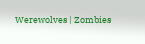Werewolves | Zombies